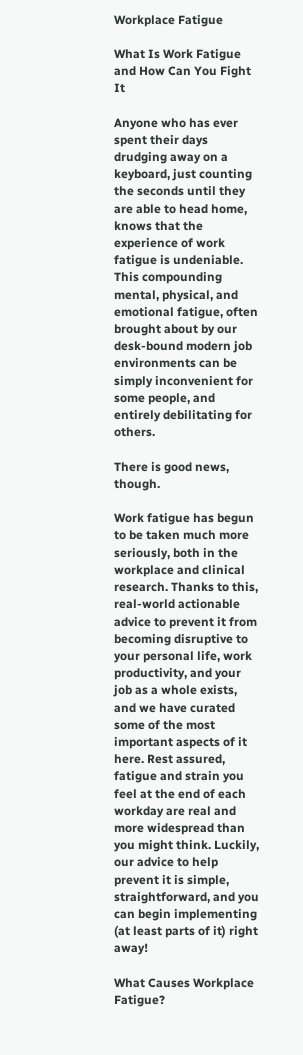Workplace Fatigue

What Is Work Fatigue and How Can You Fight It

Anyone who has ever spent their days drudging away on a keyboard, just counting the seconds until they are able to head home, knows that the experience of work fatigue is undeniable. This compounding mental, physical, and emotional fatigue, often brought about by our desk-bound modern job environments can be simply inconvenient for some people, and entirely debilitating for others.

There is good news, though.

Work fatigue has begun to be taken much more seriously, both in the workplace and clinical research. Thanks to this, real-world actionable advice to prevent it from becoming disruptive to your personal life, work productivity, and your job as a whole exists, and we have curated some of the most important aspects of it here. Rest assured, fatigue and strain you feel at the end of each workday are real and more widespread than you might think. Luckily, our advice to help prevent it is simple, straightforward, and you can begin implementing (at least parts of it) right away!

What Causes Workplace Fatigue?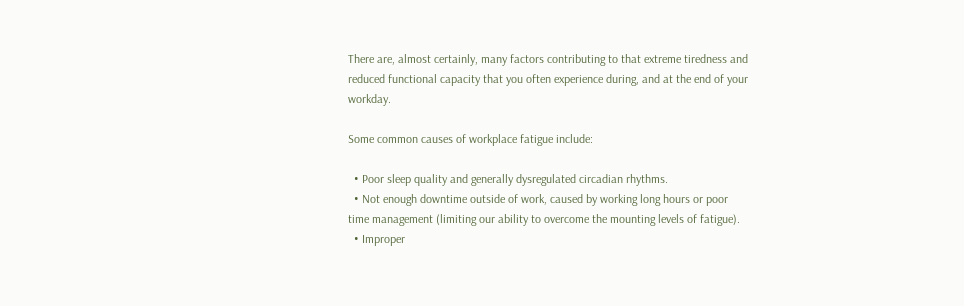There are, almost certainly, many factors contributing to that extreme tiredness and reduced functional capacity that you often experience during, and at the end of your workday.

Some common causes of workplace fatigue include:

  • Poor sleep quality and generally dysregulated circadian rhythms.
  • Not enough downtime outside of work, caused by working long hours or poor time management (limiting our ability to overcome the mounting levels of fatigue).
  • Improper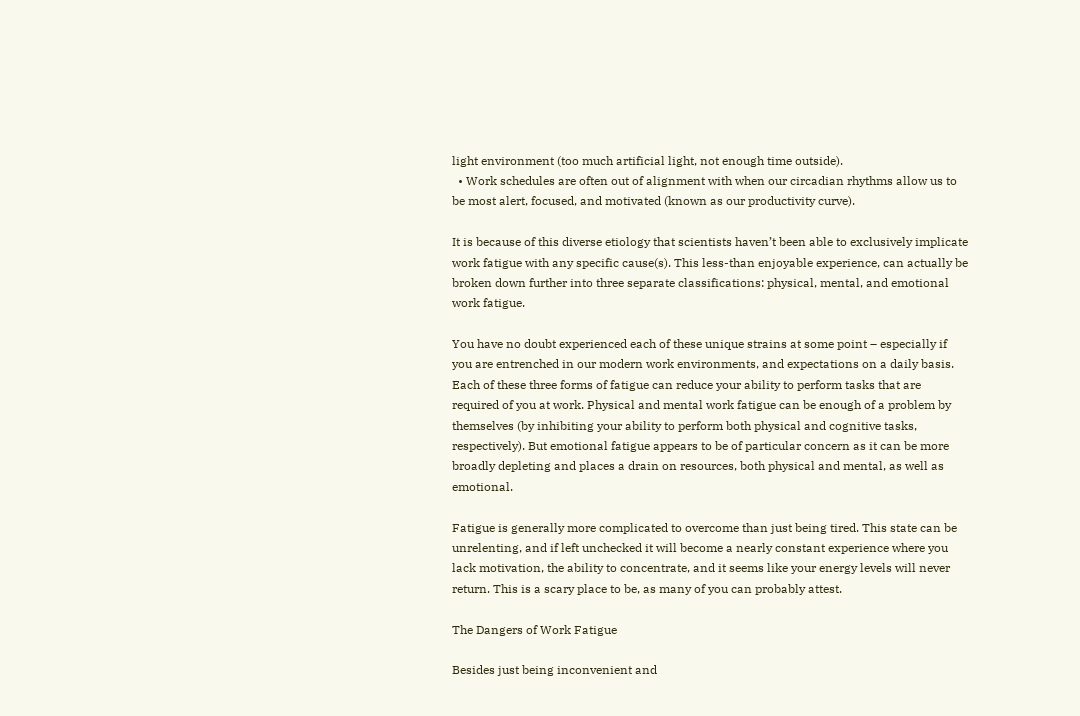light environment (too much artificial light, not enough time outside).
  • Work schedules are often out of alignment with when our circadian rhythms allow us to be most alert, focused, and motivated (known as our productivity curve).

It is because of this diverse etiology that scientists haven’t been able to exclusively implicate work fatigue with any specific cause(s). This less-than enjoyable experience, can actually be broken down further into three separate classifications: physical, mental, and emotional work fatigue.

You have no doubt experienced each of these unique strains at some point – especially if you are entrenched in our modern work environments, and expectations on a daily basis. Each of these three forms of fatigue can reduce your ability to perform tasks that are required of you at work. Physical and mental work fatigue can be enough of a problem by themselves (by inhibiting your ability to perform both physical and cognitive tasks, respectively). But emotional fatigue appears to be of particular concern as it can be more broadly depleting and places a drain on resources, both physical and mental, as well as emotional.

Fatigue is generally more complicated to overcome than just being tired. This state can be unrelenting, and if left unchecked it will become a nearly constant experience where you lack motivation, the ability to concentrate, and it seems like your energy levels will never return. This is a scary place to be, as many of you can probably attest.

The Dangers of Work Fatigue

Besides just being inconvenient and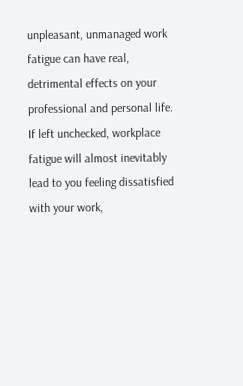unpleasant, unmanaged work fatigue can have real, detrimental effects on your professional and personal life. If left unchecked, workplace fatigue will almost inevitably lead to you feeling dissatisfied with your work,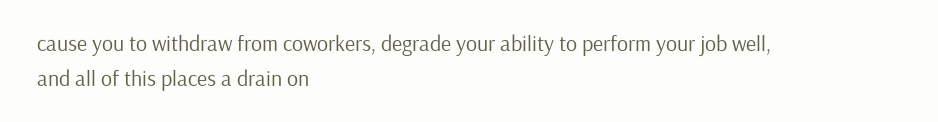cause you to withdraw from coworkers, degrade your ability to perform your job well, and all of this places a drain on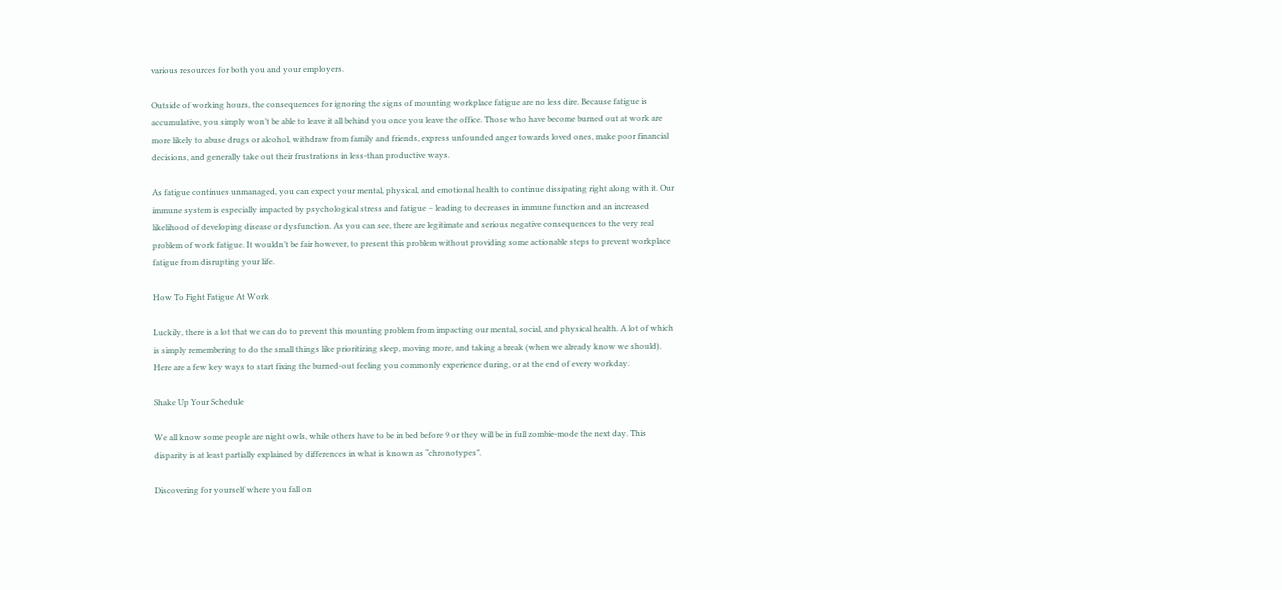various resources for both you and your employers.

Outside of working hours, the consequences for ignoring the signs of mounting workplace fatigue are no less dire. Because fatigue is accumulative, you simply won’t be able to leave it all behind you once you leave the office. Those who have become burned out at work are more likely to abuse drugs or alcohol, withdraw from family and friends, express unfounded anger towards loved ones, make poor financial decisions, and generally take out their frustrations in less-than productive ways.

As fatigue continues unmanaged, you can expect your mental, physical, and emotional health to continue dissipating right along with it. Our immune system is especially impacted by psychological stress and fatigue – leading to decreases in immune function and an increased likelihood of developing disease or dysfunction. As you can see, there are legitimate and serious negative consequences to the very real problem of work fatigue. It wouldn’t be fair however, to present this problem without providing some actionable steps to prevent workplace fatigue from disrupting your life.

How To Fight Fatigue At Work

Luckily, there is a lot that we can do to prevent this mounting problem from impacting our mental, social, and physical health. A lot of which is simply remembering to do the small things like prioritizing sleep, moving more, and taking a break (when we already know we should). Here are a few key ways to start fixing the burned-out feeling you commonly experience during, or at the end of every workday.

Shake Up Your Schedule

We all know some people are night owls, while others have to be in bed before 9 or they will be in full zombie-mode the next day. This disparity is at least partially explained by differences in what is known as “chronotypes”.

Discovering for yourself where you fall on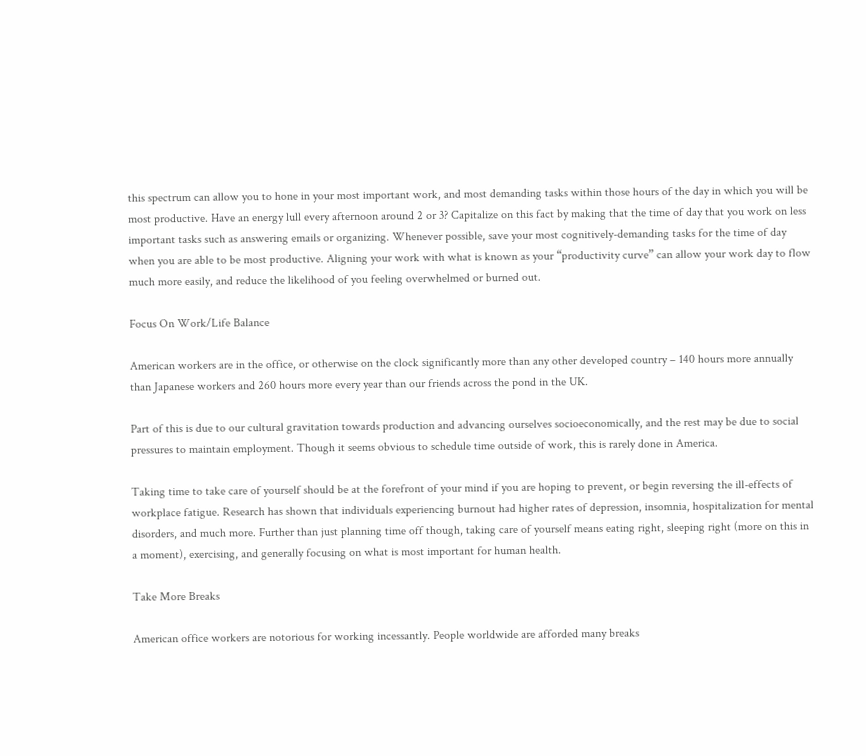this spectrum can allow you to hone in your most important work, and most demanding tasks within those hours of the day in which you will be most productive. Have an energy lull every afternoon around 2 or 3? Capitalize on this fact by making that the time of day that you work on less important tasks such as answering emails or organizing. Whenever possible, save your most cognitively-demanding tasks for the time of day when you are able to be most productive. Aligning your work with what is known as your “productivity curve” can allow your work day to flow much more easily, and reduce the likelihood of you feeling overwhelmed or burned out.

Focus On Work/Life Balance

American workers are in the office, or otherwise on the clock significantly more than any other developed country – 140 hours more annually than Japanese workers and 260 hours more every year than our friends across the pond in the UK.

Part of this is due to our cultural gravitation towards production and advancing ourselves socioeconomically, and the rest may be due to social pressures to maintain employment. Though it seems obvious to schedule time outside of work, this is rarely done in America.

Taking time to take care of yourself should be at the forefront of your mind if you are hoping to prevent, or begin reversing the ill-effects of workplace fatigue. Research has shown that individuals experiencing burnout had higher rates of depression, insomnia, hospitalization for mental disorders, and much more. Further than just planning time off though, taking care of yourself means eating right, sleeping right (more on this in a moment), exercising, and generally focusing on what is most important for human health.

Take More Breaks

American office workers are notorious for working incessantly. People worldwide are afforded many breaks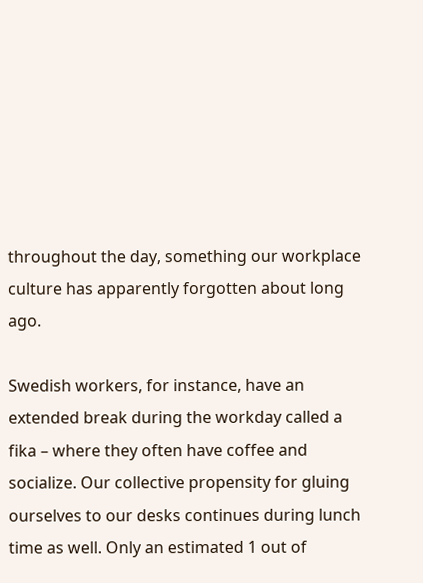throughout the day, something our workplace culture has apparently forgotten about long ago.

Swedish workers, for instance, have an extended break during the workday called a fika – where they often have coffee and socialize. Our collective propensity for gluing ourselves to our desks continues during lunch time as well. Only an estimated 1 out of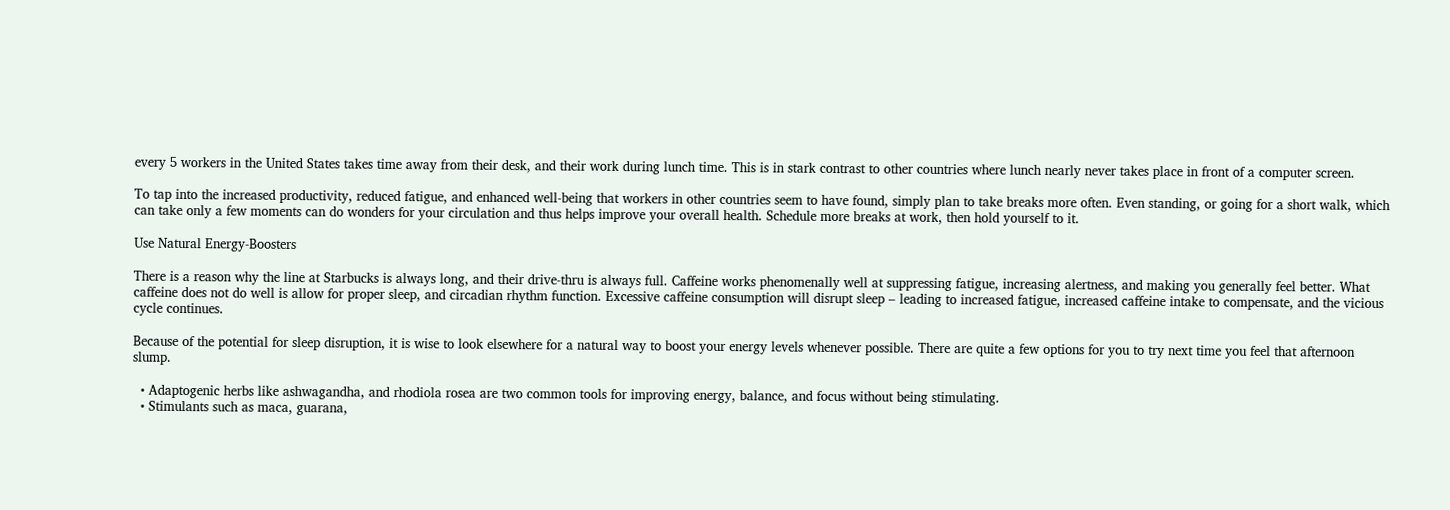every 5 workers in the United States takes time away from their desk, and their work during lunch time. This is in stark contrast to other countries where lunch nearly never takes place in front of a computer screen.

To tap into the increased productivity, reduced fatigue, and enhanced well-being that workers in other countries seem to have found, simply plan to take breaks more often. Even standing, or going for a short walk, which can take only a few moments can do wonders for your circulation and thus helps improve your overall health. Schedule more breaks at work, then hold yourself to it.

Use Natural Energy-Boosters

There is a reason why the line at Starbucks is always long, and their drive-thru is always full. Caffeine works phenomenally well at suppressing fatigue, increasing alertness, and making you generally feel better. What caffeine does not do well is allow for proper sleep, and circadian rhythm function. Excessive caffeine consumption will disrupt sleep – leading to increased fatigue, increased caffeine intake to compensate, and the vicious cycle continues.

Because of the potential for sleep disruption, it is wise to look elsewhere for a natural way to boost your energy levels whenever possible. There are quite a few options for you to try next time you feel that afternoon slump.

  • Adaptogenic herbs like ashwagandha, and rhodiola rosea are two common tools for improving energy, balance, and focus without being stimulating.
  • Stimulants such as maca, guarana,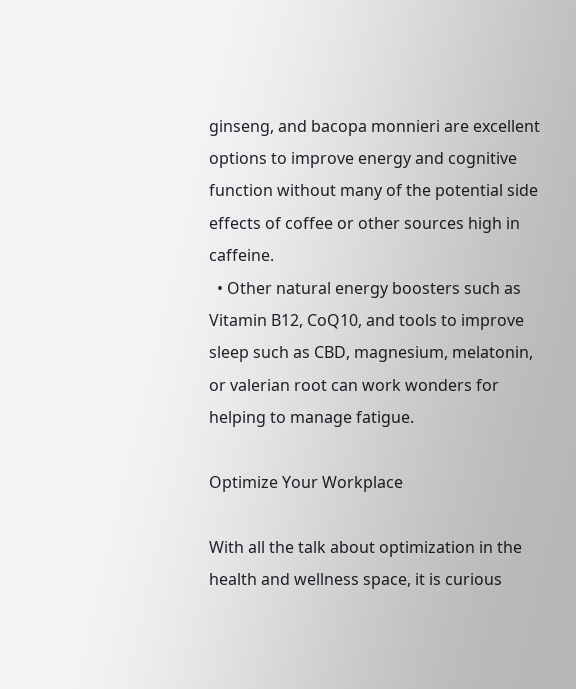ginseng, and bacopa monnieri are excellent options to improve energy and cognitive function without many of the potential side effects of coffee or other sources high in caffeine.
  • Other natural energy boosters such as Vitamin B12, CoQ10, and tools to improve sleep such as CBD, magnesium, melatonin, or valerian root can work wonders for helping to manage fatigue.

Optimize Your Workplace

With all the talk about optimization in the health and wellness space, it is curious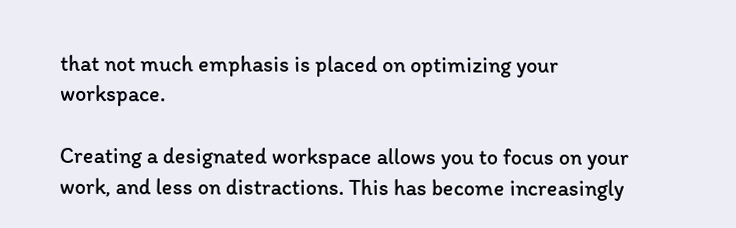that not much emphasis is placed on optimizing your workspace.

Creating a designated workspace allows you to focus on your work, and less on distractions. This has become increasingly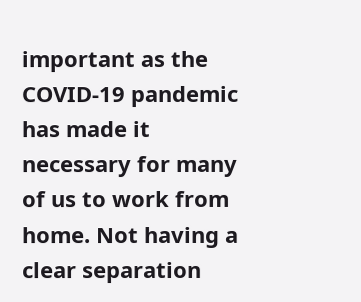important as the COVID-19 pandemic has made it necessary for many of us to work from home. Not having a clear separation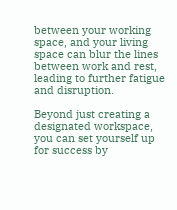between your working space, and your living space can blur the lines between work and rest, leading to further fatigue and disruption.

Beyond just creating a designated workspace, you can set yourself up for success by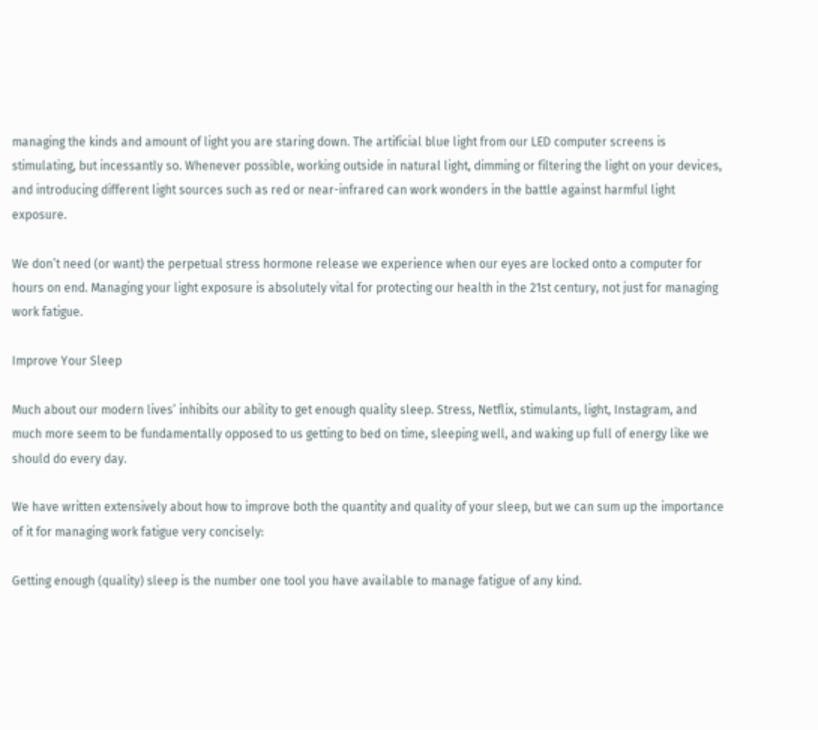managing the kinds and amount of light you are staring down. The artificial blue light from our LED computer screens is stimulating, but incessantly so. Whenever possible, working outside in natural light, dimming or filtering the light on your devices, and introducing different light sources such as red or near-infrared can work wonders in the battle against harmful light exposure.

We don’t need (or want) the perpetual stress hormone release we experience when our eyes are locked onto a computer for hours on end. Managing your light exposure is absolutely vital for protecting our health in the 21st century, not just for managing work fatigue.

Improve Your Sleep

Much about our modern lives’ inhibits our ability to get enough quality sleep. Stress, Netflix, stimulants, light, Instagram, and much more seem to be fundamentally opposed to us getting to bed on time, sleeping well, and waking up full of energy like we should do every day.

We have written extensively about how to improve both the quantity and quality of your sleep, but we can sum up the importance of it for managing work fatigue very concisely:

Getting enough (quality) sleep is the number one tool you have available to manage fatigue of any kind.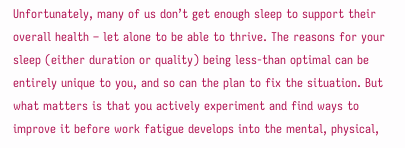Unfortunately, many of us don’t get enough sleep to support their overall health – let alone to be able to thrive. The reasons for your sleep (either duration or quality) being less-than optimal can be entirely unique to you, and so can the plan to fix the situation. But what matters is that you actively experiment and find ways to improve it before work fatigue develops into the mental, physical,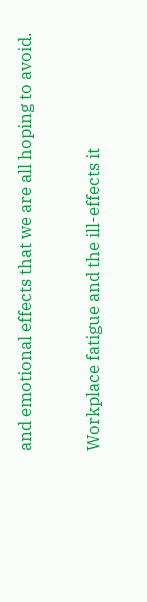and emotional effects that we are all hoping to avoid.

Workplace fatigue and the ill-effects it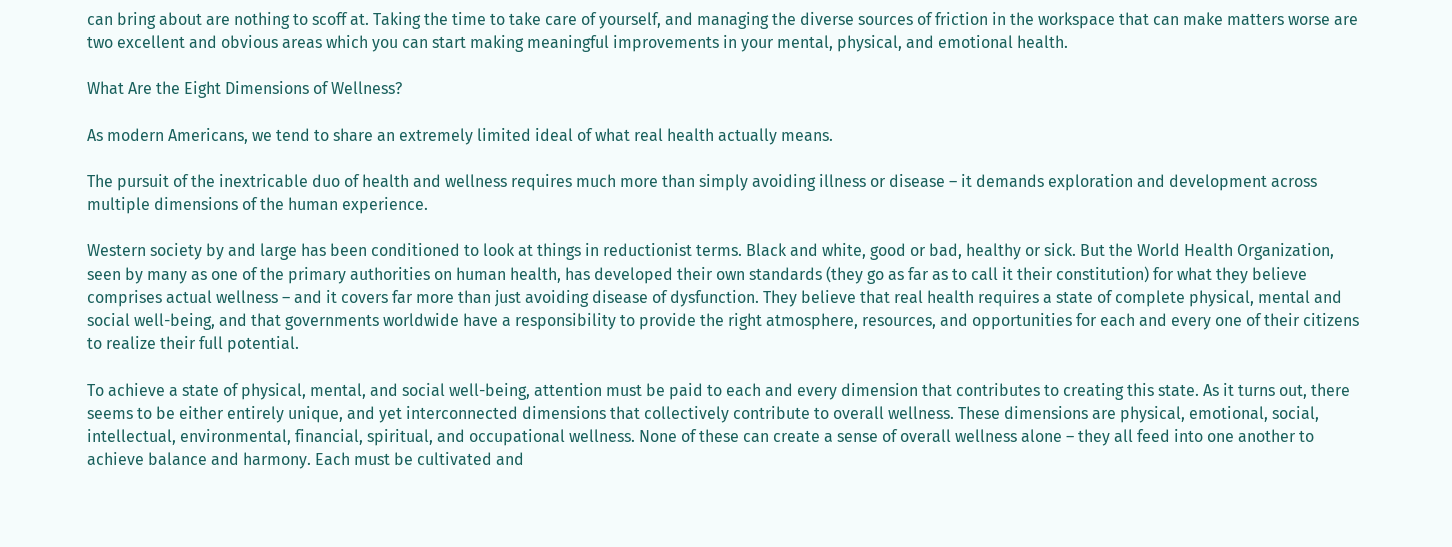can bring about are nothing to scoff at. Taking the time to take care of yourself, and managing the diverse sources of friction in the workspace that can make matters worse are two excellent and obvious areas which you can start making meaningful improvements in your mental, physical, and emotional health.

What Are the Eight Dimensions of Wellness?

As modern Americans, we tend to share an extremely limited ideal of what real health actually means.

The pursuit of the inextricable duo of health and wellness requires much more than simply avoiding illness or disease – it demands exploration and development across multiple dimensions of the human experience.

Western society by and large has been conditioned to look at things in reductionist terms. Black and white, good or bad, healthy or sick. But the World Health Organization, seen by many as one of the primary authorities on human health, has developed their own standards (they go as far as to call it their constitution) for what they believe comprises actual wellness – and it covers far more than just avoiding disease of dysfunction. They believe that real health requires a state of complete physical, mental and social well-being, and that governments worldwide have a responsibility to provide the right atmosphere, resources, and opportunities for each and every one of their citizens to realize their full potential.

To achieve a state of physical, mental, and social well-being, attention must be paid to each and every dimension that contributes to creating this state. As it turns out, there seems to be either entirely unique, and yet interconnected dimensions that collectively contribute to overall wellness. These dimensions are physical, emotional, social, intellectual, environmental, financial, spiritual, and occupational wellness. None of these can create a sense of overall wellness alone – they all feed into one another to achieve balance and harmony. Each must be cultivated and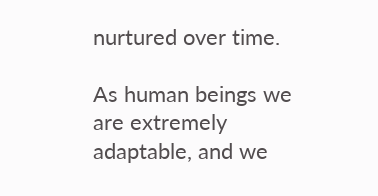nurtured over time.

As human beings we are extremely adaptable, and we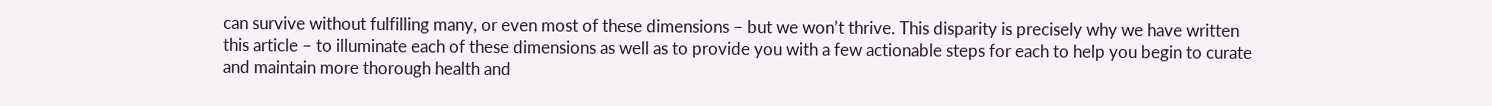can survive without fulfilling many, or even most of these dimensions – but we won’t thrive. This disparity is precisely why we have written this article – to illuminate each of these dimensions as well as to provide you with a few actionable steps for each to help you begin to curate and maintain more thorough health and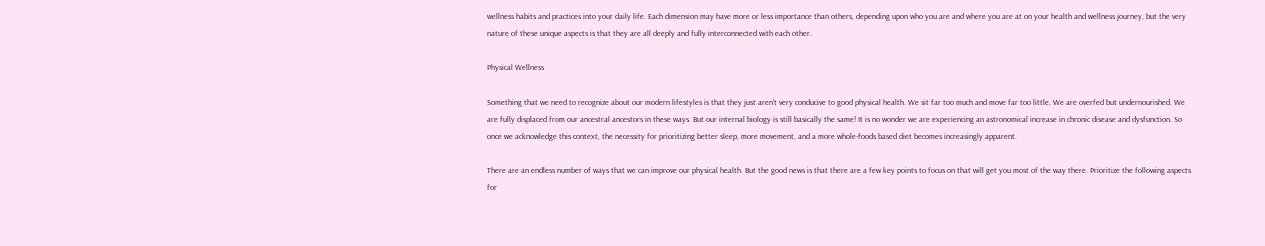wellness habits and practices into your daily life. Each dimension may have more or less importance than others, depending upon who you are and where you are at on your health and wellness journey, but the very nature of these unique aspects is that they are all deeply and fully interconnected with each other.

Physical Wellness

Something that we need to recognize about our modern lifestyles is that they just aren’t very conducive to good physical health. We sit far too much and move far too little. We are overfed but undernourished. We are fully displaced from our ancestral ancestors in these ways. But our internal biology is still basically the same! It is no wonder we are experiencing an astronomical increase in chronic disease and dysfunction. So once we acknowledge this context, the necessity for prioritizing better sleep, more movement, and a more whole-foods based diet becomes increasingly apparent.

There are an endless number of ways that we can improve our physical health. But the good news is that there are a few key points to focus on that will get you most of the way there. Prioritize the following aspects for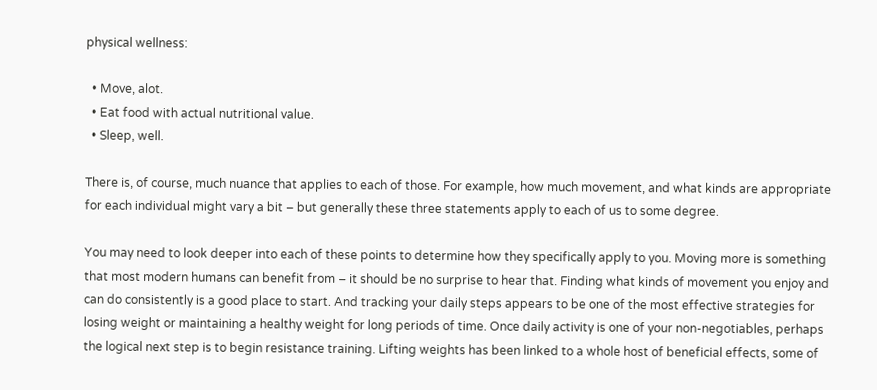physical wellness:

  • Move, alot.
  • Eat food with actual nutritional value.
  • Sleep, well.

There is, of course, much nuance that applies to each of those. For example, how much movement, and what kinds are appropriate for each individual might vary a bit – but generally these three statements apply to each of us to some degree.

You may need to look deeper into each of these points to determine how they specifically apply to you. Moving more is something that most modern humans can benefit from – it should be no surprise to hear that. Finding what kinds of movement you enjoy and can do consistently is a good place to start. And tracking your daily steps appears to be one of the most effective strategies for losing weight or maintaining a healthy weight for long periods of time. Once daily activity is one of your non-negotiables, perhaps the logical next step is to begin resistance training. Lifting weights has been linked to a whole host of beneficial effects, some of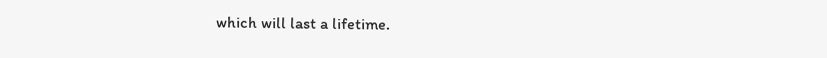which will last a lifetime.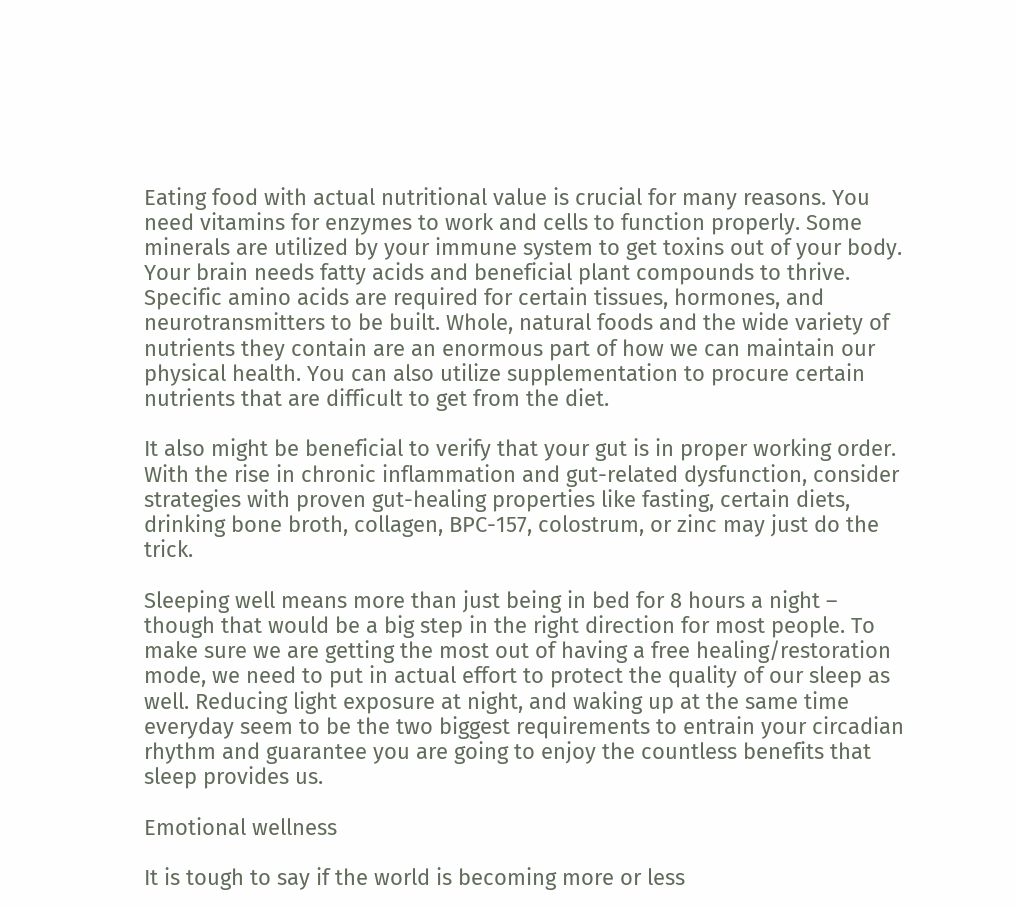Eating food with actual nutritional value is crucial for many reasons. You need vitamins for enzymes to work and cells to function properly. Some minerals are utilized by your immune system to get toxins out of your body. Your brain needs fatty acids and beneficial plant compounds to thrive. Specific amino acids are required for certain tissues, hormones, and neurotransmitters to be built. Whole, natural foods and the wide variety of nutrients they contain are an enormous part of how we can maintain our physical health. You can also utilize supplementation to procure certain nutrients that are difficult to get from the diet.

It also might be beneficial to verify that your gut is in proper working order. With the rise in chronic inflammation and gut-related dysfunction, consider strategies with proven gut-healing properties like fasting, certain diets, drinking bone broth, collagen, BPC-157, colostrum, or zinc may just do the trick.

Sleeping well means more than just being in bed for 8 hours a night – though that would be a big step in the right direction for most people. To make sure we are getting the most out of having a free healing/restoration mode, we need to put in actual effort to protect the quality of our sleep as well. Reducing light exposure at night, and waking up at the same time everyday seem to be the two biggest requirements to entrain your circadian rhythm and guarantee you are going to enjoy the countless benefits that sleep provides us.

Emotional wellness

It is tough to say if the world is becoming more or less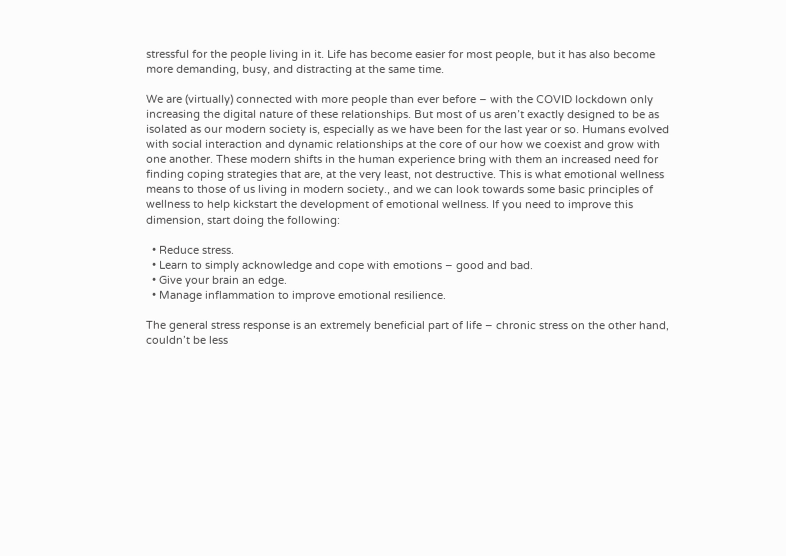stressful for the people living in it. Life has become easier for most people, but it has also become more demanding, busy, and distracting at the same time.

We are (virtually) connected with more people than ever before – with the COVID lockdown only increasing the digital nature of these relationships. But most of us aren’t exactly designed to be as isolated as our modern society is, especially as we have been for the last year or so. Humans evolved with social interaction and dynamic relationships at the core of our how we coexist and grow with one another. These modern shifts in the human experience bring with them an increased need for finding coping strategies that are, at the very least, not destructive. This is what emotional wellness means to those of us living in modern society., and we can look towards some basic principles of wellness to help kickstart the development of emotional wellness. If you need to improve this dimension, start doing the following:

  • Reduce stress.
  • Learn to simply acknowledge and cope with emotions – good and bad.
  • Give your brain an edge.
  • Manage inflammation to improve emotional resilience.

The general stress response is an extremely beneficial part of life – chronic stress on the other hand, couldn’t be less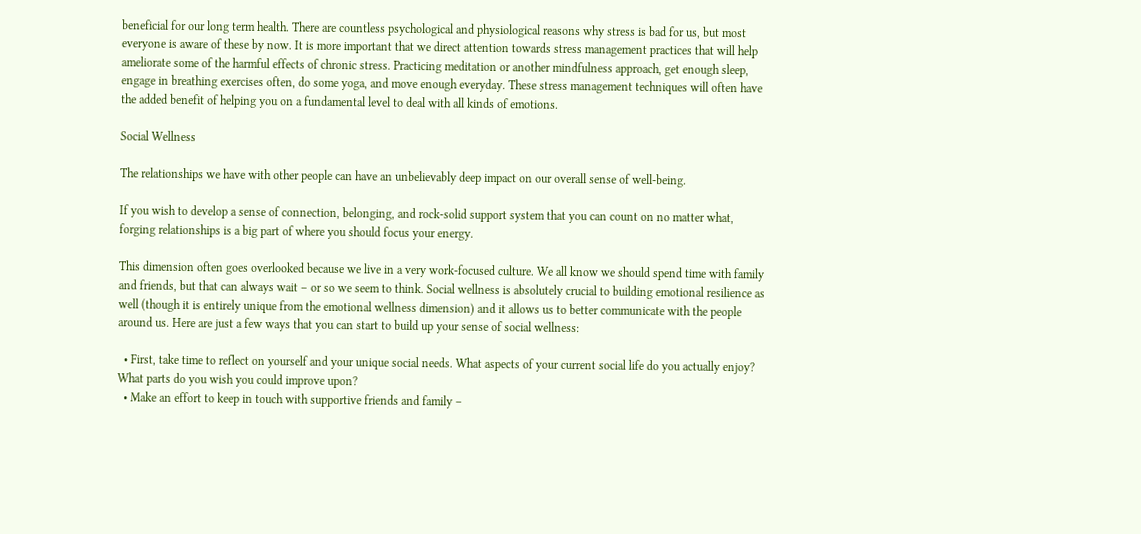beneficial for our long term health. There are countless psychological and physiological reasons why stress is bad for us, but most everyone is aware of these by now. It is more important that we direct attention towards stress management practices that will help ameliorate some of the harmful effects of chronic stress. Practicing meditation or another mindfulness approach, get enough sleep, engage in breathing exercises often, do some yoga, and move enough everyday. These stress management techniques will often have the added benefit of helping you on a fundamental level to deal with all kinds of emotions.

Social Wellness

The relationships we have with other people can have an unbelievably deep impact on our overall sense of well-being.

If you wish to develop a sense of connection, belonging, and rock-solid support system that you can count on no matter what, forging relationships is a big part of where you should focus your energy.

This dimension often goes overlooked because we live in a very work-focused culture. We all know we should spend time with family and friends, but that can always wait – or so we seem to think. Social wellness is absolutely crucial to building emotional resilience as well (though it is entirely unique from the emotional wellness dimension) and it allows us to better communicate with the people around us. Here are just a few ways that you can start to build up your sense of social wellness:

  • First, take time to reflect on yourself and your unique social needs. What aspects of your current social life do you actually enjoy? What parts do you wish you could improve upon?
  • Make an effort to keep in touch with supportive friends and family –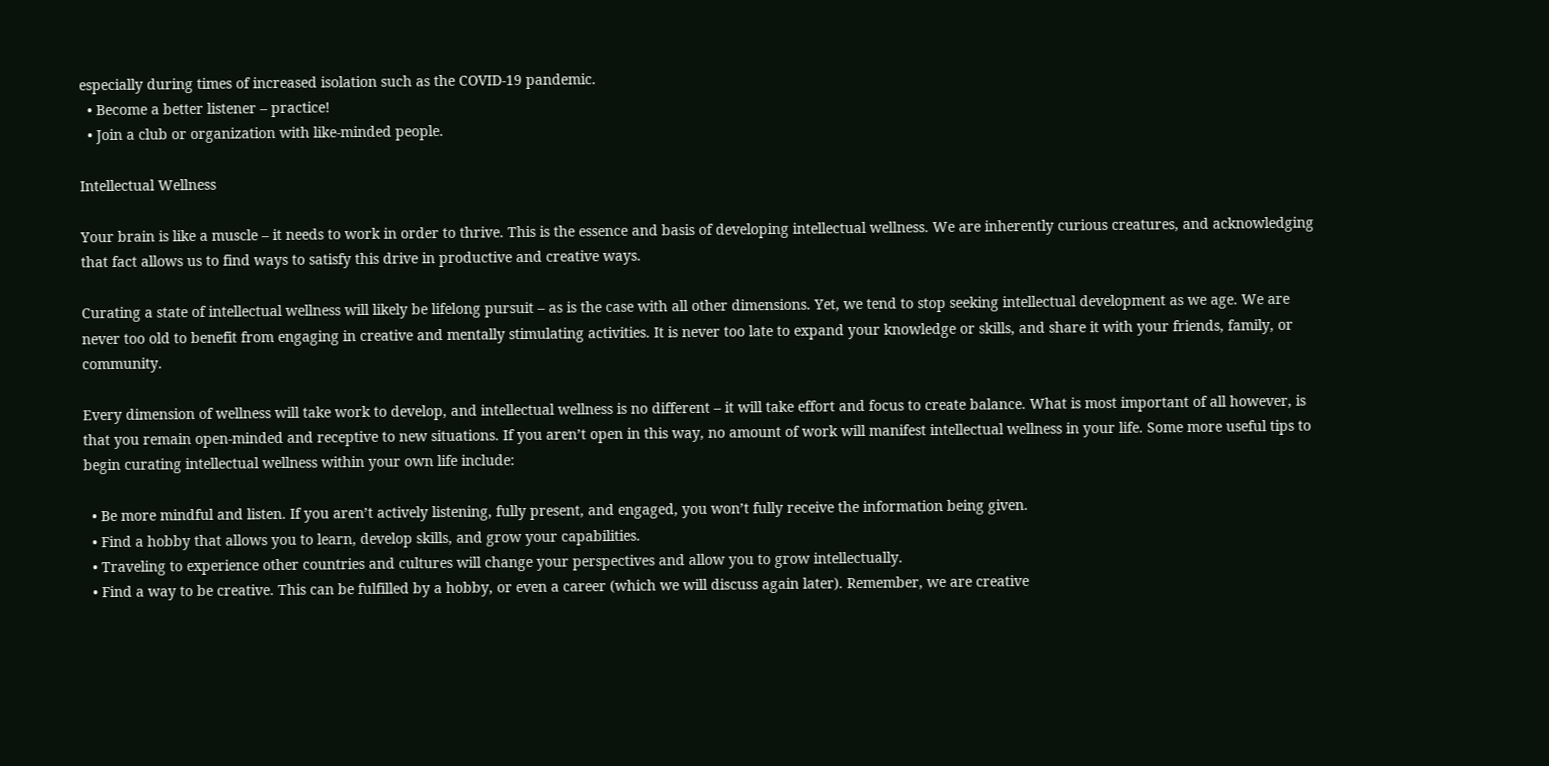especially during times of increased isolation such as the COVID-19 pandemic.
  • Become a better listener – practice!
  • Join a club or organization with like-minded people.

Intellectual Wellness

Your brain is like a muscle – it needs to work in order to thrive. This is the essence and basis of developing intellectual wellness. We are inherently curious creatures, and acknowledging that fact allows us to find ways to satisfy this drive in productive and creative ways.

Curating a state of intellectual wellness will likely be lifelong pursuit – as is the case with all other dimensions. Yet, we tend to stop seeking intellectual development as we age. We are never too old to benefit from engaging in creative and mentally stimulating activities. It is never too late to expand your knowledge or skills, and share it with your friends, family, or community.

Every dimension of wellness will take work to develop, and intellectual wellness is no different – it will take effort and focus to create balance. What is most important of all however, is that you remain open-minded and receptive to new situations. If you aren’t open in this way, no amount of work will manifest intellectual wellness in your life. Some more useful tips to begin curating intellectual wellness within your own life include:

  • Be more mindful and listen. If you aren’t actively listening, fully present, and engaged, you won’t fully receive the information being given.
  • Find a hobby that allows you to learn, develop skills, and grow your capabilities.
  • Traveling to experience other countries and cultures will change your perspectives and allow you to grow intellectually.
  • Find a way to be creative. This can be fulfilled by a hobby, or even a career (which we will discuss again later). Remember, we are creative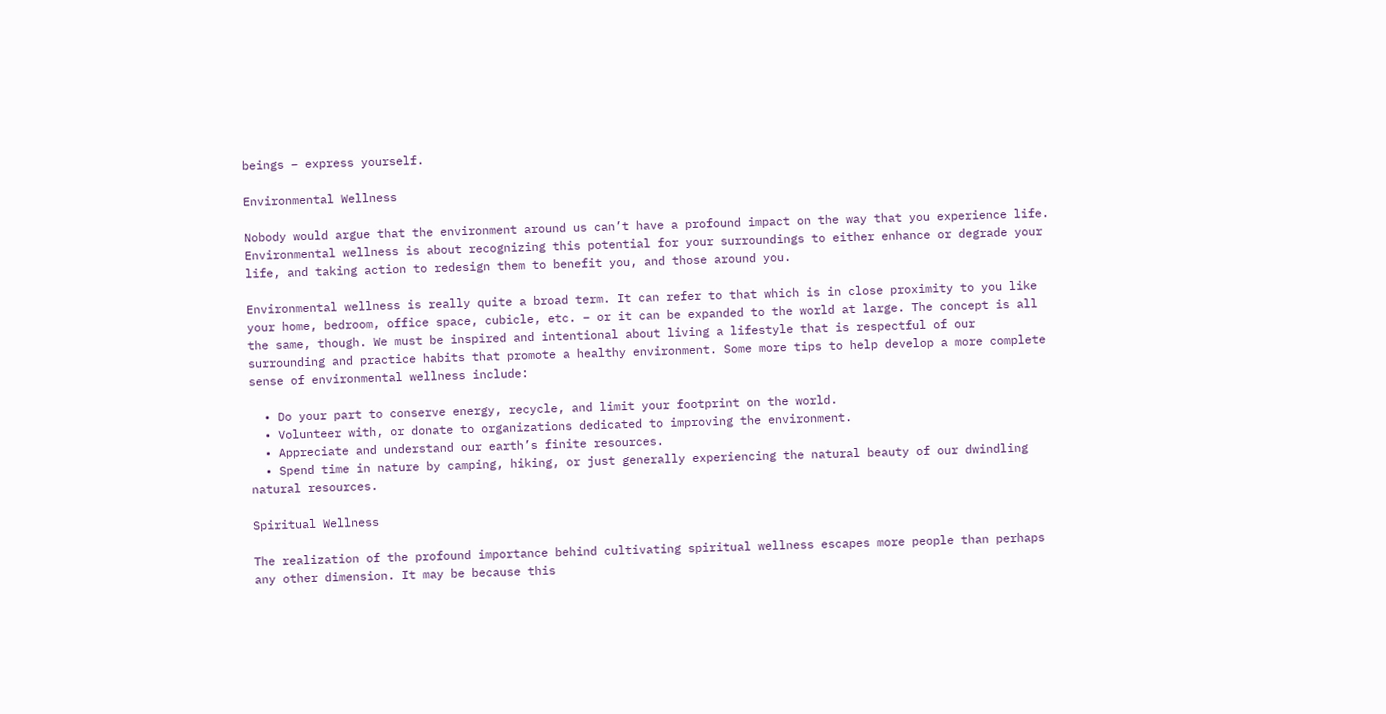beings – express yourself.

Environmental Wellness

Nobody would argue that the environment around us can’t have a profound impact on the way that you experience life. Environmental wellness is about recognizing this potential for your surroundings to either enhance or degrade your life, and taking action to redesign them to benefit you, and those around you.

Environmental wellness is really quite a broad term. It can refer to that which is in close proximity to you like your home, bedroom, office space, cubicle, etc. – or it can be expanded to the world at large. The concept is all the same, though. We must be inspired and intentional about living a lifestyle that is respectful of our surrounding and practice habits that promote a healthy environment. Some more tips to help develop a more complete sense of environmental wellness include:

  • Do your part to conserve energy, recycle, and limit your footprint on the world.
  • Volunteer with, or donate to organizations dedicated to improving the environment.
  • Appreciate and understand our earth’s finite resources.
  • Spend time in nature by camping, hiking, or just generally experiencing the natural beauty of our dwindling natural resources.

Spiritual Wellness

The realization of the profound importance behind cultivating spiritual wellness escapes more people than perhaps any other dimension. It may be because this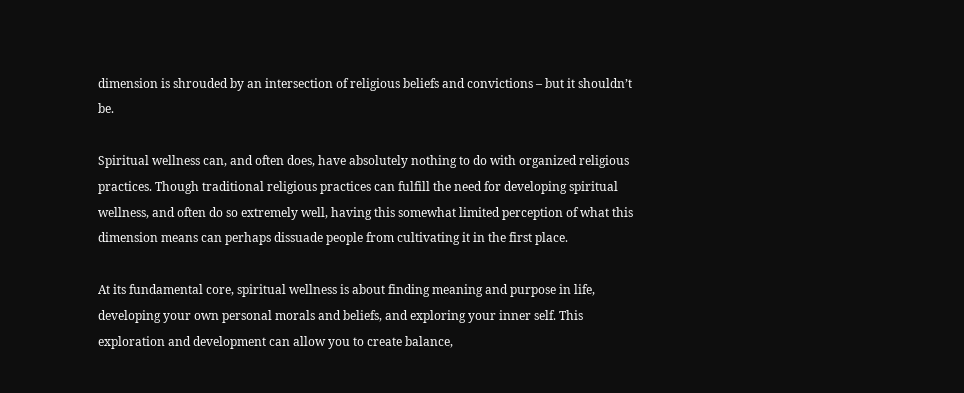dimension is shrouded by an intersection of religious beliefs and convictions – but it shouldn’t be.

Spiritual wellness can, and often does, have absolutely nothing to do with organized religious practices. Though traditional religious practices can fulfill the need for developing spiritual wellness, and often do so extremely well, having this somewhat limited perception of what this dimension means can perhaps dissuade people from cultivating it in the first place.

At its fundamental core, spiritual wellness is about finding meaning and purpose in life, developing your own personal morals and beliefs, and exploring your inner self. This exploration and development can allow you to create balance,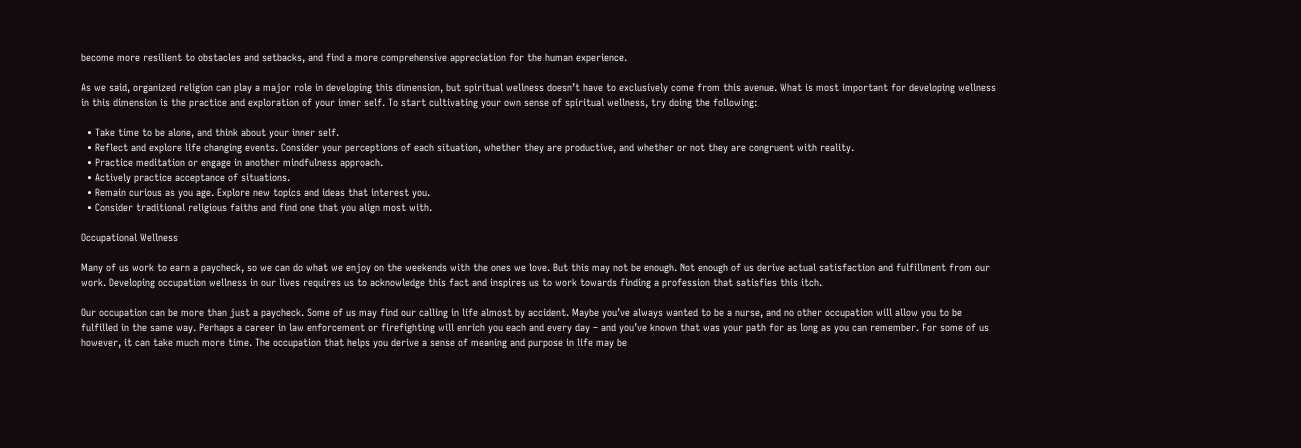become more resilient to obstacles and setbacks, and find a more comprehensive appreciation for the human experience.

As we said, organized religion can play a major role in developing this dimension, but spiritual wellness doesn’t have to exclusively come from this avenue. What is most important for developing wellness in this dimension is the practice and exploration of your inner self. To start cultivating your own sense of spiritual wellness, try doing the following:

  • Take time to be alone, and think about your inner self.
  • Reflect and explore life changing events. Consider your perceptions of each situation, whether they are productive, and whether or not they are congruent with reality.
  • Practice meditation or engage in another mindfulness approach.
  • Actively practice acceptance of situations.
  • Remain curious as you age. Explore new topics and ideas that interest you.
  • Consider traditional religious faiths and find one that you align most with.

Occupational Wellness

Many of us work to earn a paycheck, so we can do what we enjoy on the weekends with the ones we love. But this may not be enough. Not enough of us derive actual satisfaction and fulfillment from our work. Developing occupation wellness in our lives requires us to acknowledge this fact and inspires us to work towards finding a profession that satisfies this itch.

Our occupation can be more than just a paycheck. Some of us may find our calling in life almost by accident. Maybe you’ve always wanted to be a nurse, and no other occupation will allow you to be fulfilled in the same way. Perhaps a career in law enforcement or firefighting will enrich you each and every day – and you’ve known that was your path for as long as you can remember. For some of us however, it can take much more time. The occupation that helps you derive a sense of meaning and purpose in life may be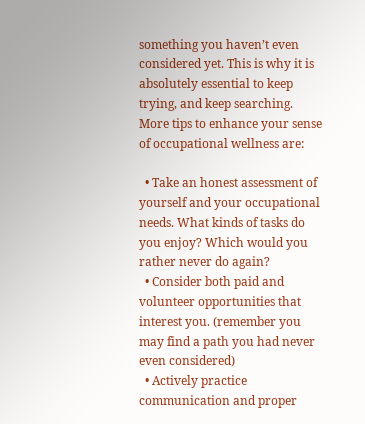something you haven’t even considered yet. This is why it is absolutely essential to keep trying, and keep searching. More tips to enhance your sense of occupational wellness are:

  • Take an honest assessment of yourself and your occupational needs. What kinds of tasks do you enjoy? Which would you rather never do again?
  • Consider both paid and volunteer opportunities that interest you. (remember you may find a path you had never even considered)
  • Actively practice communication and proper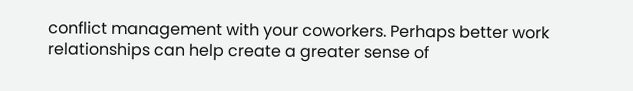conflict management with your coworkers. Perhaps better work relationships can help create a greater sense of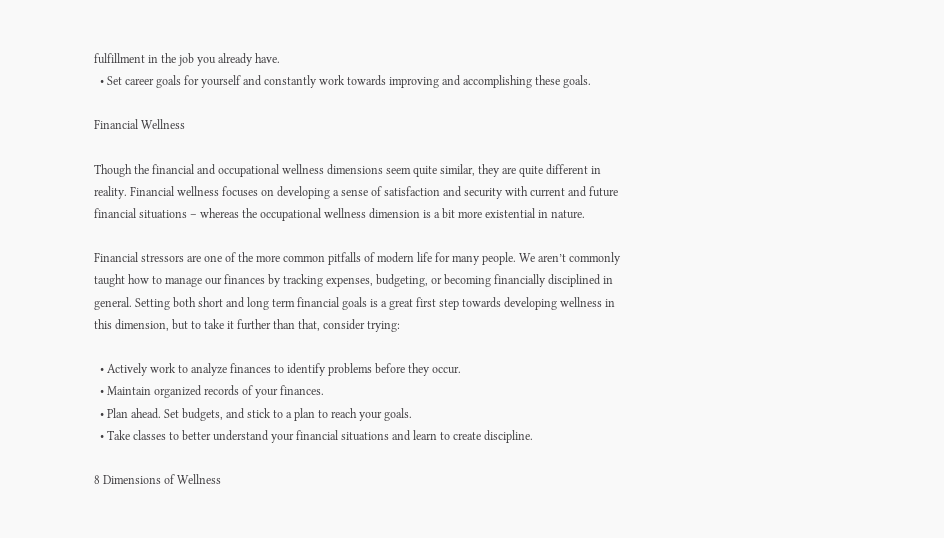fulfillment in the job you already have.
  • Set career goals for yourself and constantly work towards improving and accomplishing these goals.

Financial Wellness

Though the financial and occupational wellness dimensions seem quite similar, they are quite different in reality. Financial wellness focuses on developing a sense of satisfaction and security with current and future financial situations – whereas the occupational wellness dimension is a bit more existential in nature.

Financial stressors are one of the more common pitfalls of modern life for many people. We aren’t commonly taught how to manage our finances by tracking expenses, budgeting, or becoming financially disciplined in general. Setting both short and long term financial goals is a great first step towards developing wellness in this dimension, but to take it further than that, consider trying:

  • Actively work to analyze finances to identify problems before they occur.
  • Maintain organized records of your finances.
  • Plan ahead. Set budgets, and stick to a plan to reach your goals.
  • Take classes to better understand your financial situations and learn to create discipline.

8 Dimensions of Wellness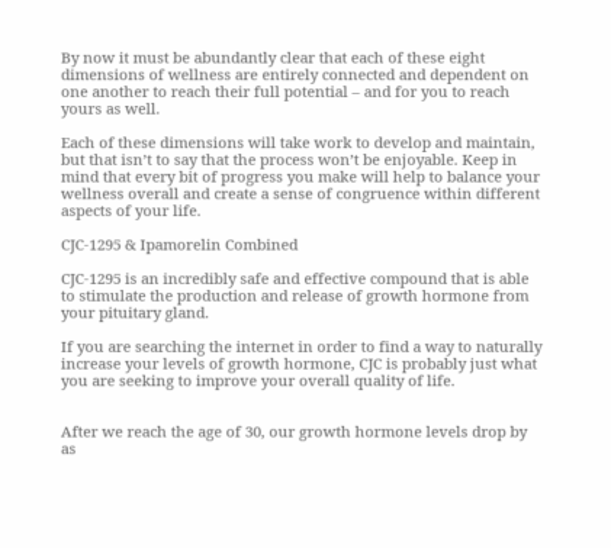By now it must be abundantly clear that each of these eight dimensions of wellness are entirely connected and dependent on one another to reach their full potential – and for you to reach yours as well.

Each of these dimensions will take work to develop and maintain, but that isn’t to say that the process won’t be enjoyable. Keep in mind that every bit of progress you make will help to balance your wellness overall and create a sense of congruence within different aspects of your life.

CJC-1295 & Ipamorelin Combined

CJC-1295 is an incredibly safe and effective compound that is able to stimulate the production and release of growth hormone from your pituitary gland.

If you are searching the internet in order to find a way to naturally increase your levels of growth hormone, CJC is probably just what you are seeking to improve your overall quality of life.


After we reach the age of 30, our growth hormone levels drop by as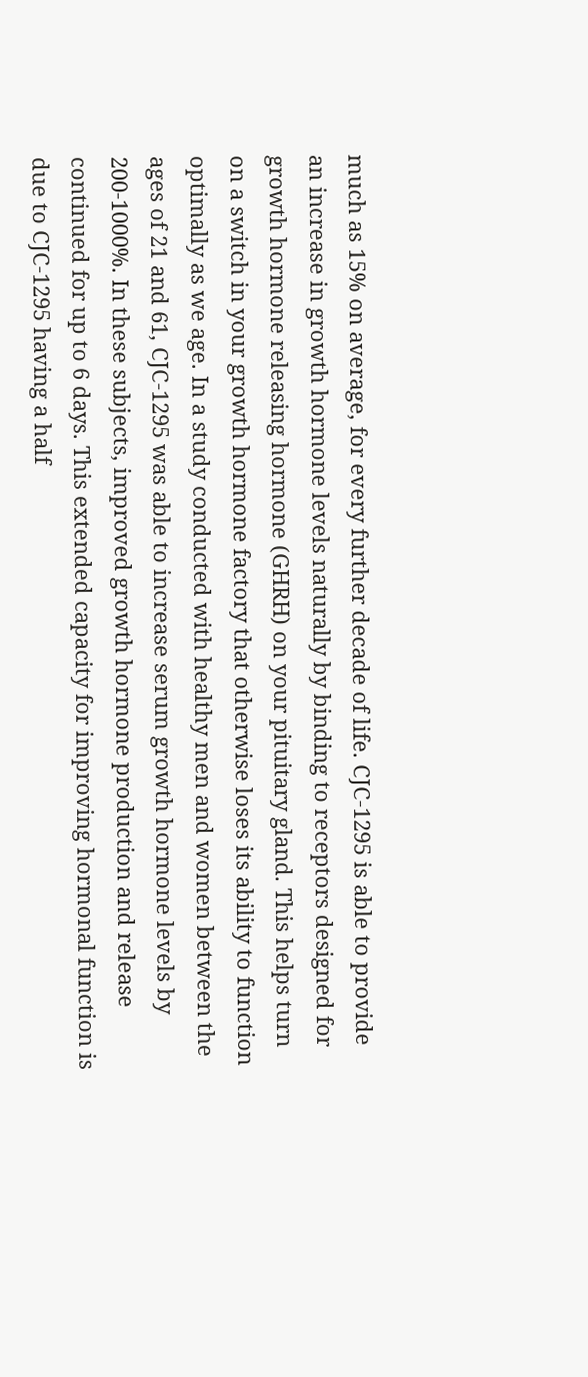much as 15% on average, for every further decade of life. CJC-1295 is able to provide an increase in growth hormone levels naturally by binding to receptors designed for growth hormone releasing hormone (GHRH) on your pituitary gland. This helps turn on a switch in your growth hormone factory that otherwise loses its ability to function optimally as we age. In a study conducted with healthy men and women between the ages of 21 and 61, CJC-1295 was able to increase serum growth hormone levels by 200-1000%. In these subjects, improved growth hormone production and release continued for up to 6 days. This extended capacity for improving hormonal function is due to CJC-1295 having a half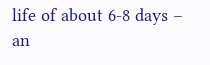life of about 6-8 days – an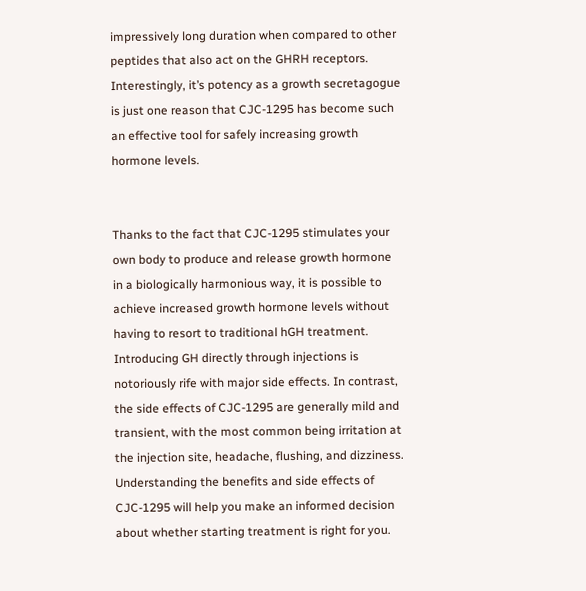impressively long duration when compared to other peptides that also act on the GHRH receptors. Interestingly, it’s potency as a growth secretagogue is just one reason that CJC-1295 has become such an effective tool for safely increasing growth hormone levels.


Thanks to the fact that CJC-1295 stimulates your own body to produce and release growth hormone in a biologically harmonious way, it is possible to achieve increased growth hormone levels without having to resort to traditional hGH treatment. Introducing GH directly through injections is notoriously rife with major side effects. In contrast, the side effects of CJC-1295 are generally mild and transient, with the most common being irritation at the injection site, headache, flushing, and dizziness. Understanding the benefits and side effects of CJC-1295 will help you make an informed decision about whether starting treatment is right for you.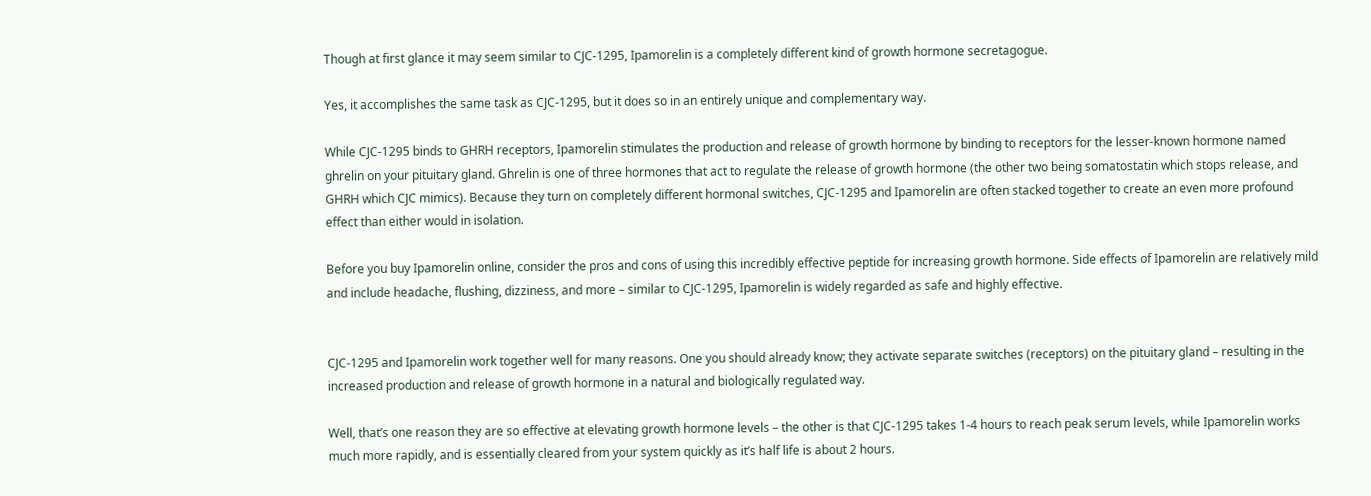Though at first glance it may seem similar to CJC-1295, Ipamorelin is a completely different kind of growth hormone secretagogue.

Yes, it accomplishes the same task as CJC-1295, but it does so in an entirely unique and complementary way.

While CJC-1295 binds to GHRH receptors, Ipamorelin stimulates the production and release of growth hormone by binding to receptors for the lesser-known hormone named ghrelin on your pituitary gland. Ghrelin is one of three hormones that act to regulate the release of growth hormone (the other two being somatostatin which stops release, and GHRH which CJC mimics). Because they turn on completely different hormonal switches, CJC-1295 and Ipamorelin are often stacked together to create an even more profound effect than either would in isolation.

Before you buy Ipamorelin online, consider the pros and cons of using this incredibly effective peptide for increasing growth hormone. Side effects of Ipamorelin are relatively mild and include headache, flushing, dizziness, and more – similar to CJC-1295, Ipamorelin is widely regarded as safe and highly effective.


CJC-1295 and Ipamorelin work together well for many reasons. One you should already know; they activate separate switches (receptors) on the pituitary gland – resulting in the increased production and release of growth hormone in a natural and biologically regulated way.

Well, that’s one reason they are so effective at elevating growth hormone levels – the other is that CJC-1295 takes 1-4 hours to reach peak serum levels, while Ipamorelin works much more rapidly, and is essentially cleared from your system quickly as it’s half life is about 2 hours.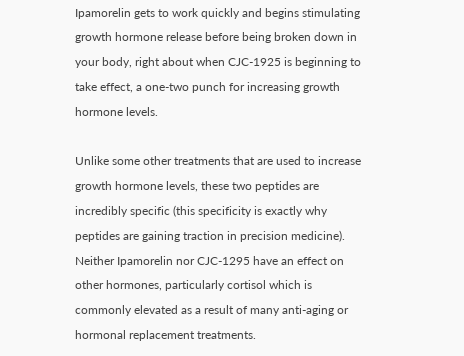Ipamorelin gets to work quickly and begins stimulating growth hormone release before being broken down in your body, right about when CJC-1925 is beginning to take effect, a one-two punch for increasing growth hormone levels.

Unlike some other treatments that are used to increase growth hormone levels, these two peptides are incredibly specific (this specificity is exactly why peptides are gaining traction in precision medicine). Neither Ipamorelin nor CJC-1295 have an effect on other hormones, particularly cortisol which is commonly elevated as a result of many anti-aging or hormonal replacement treatments.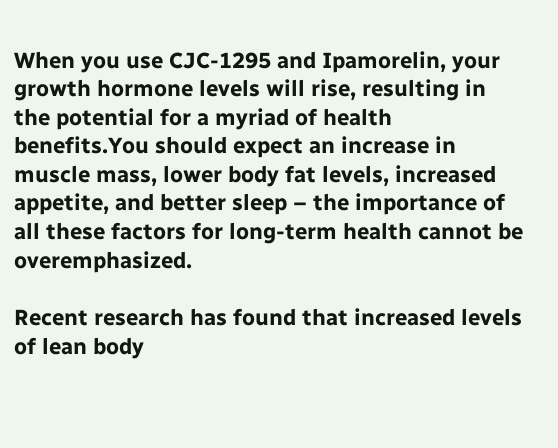When you use CJC-1295 and Ipamorelin, your growth hormone levels will rise, resulting in the potential for a myriad of health benefits.You should expect an increase in muscle mass, lower body fat levels, increased appetite, and better sleep – the importance of all these factors for long-term health cannot be overemphasized.

Recent research has found that increased levels of lean body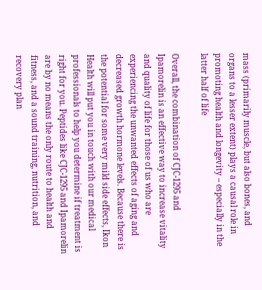mass (primarily muscle, but also bones, and organs to a lesser extent) plays a causal role in promoting health and longevity – especially in the latter half of life

Overall, the combination of CJC-1295 and Ipamorelin is an effective way to increase vitality and quality of life for those of us who are experiencing the unwanted effects of aging and decreased growth hormone levels. Because there is the potential for some very mild side effects, Ikon Health will put you in touch with our medical professionals to help you determine if treatment is right for you. Peptides like CJC-1295 and Ipamorelin are by no means the only route to health and fitness, and a sound training, nutrition, and recovery plan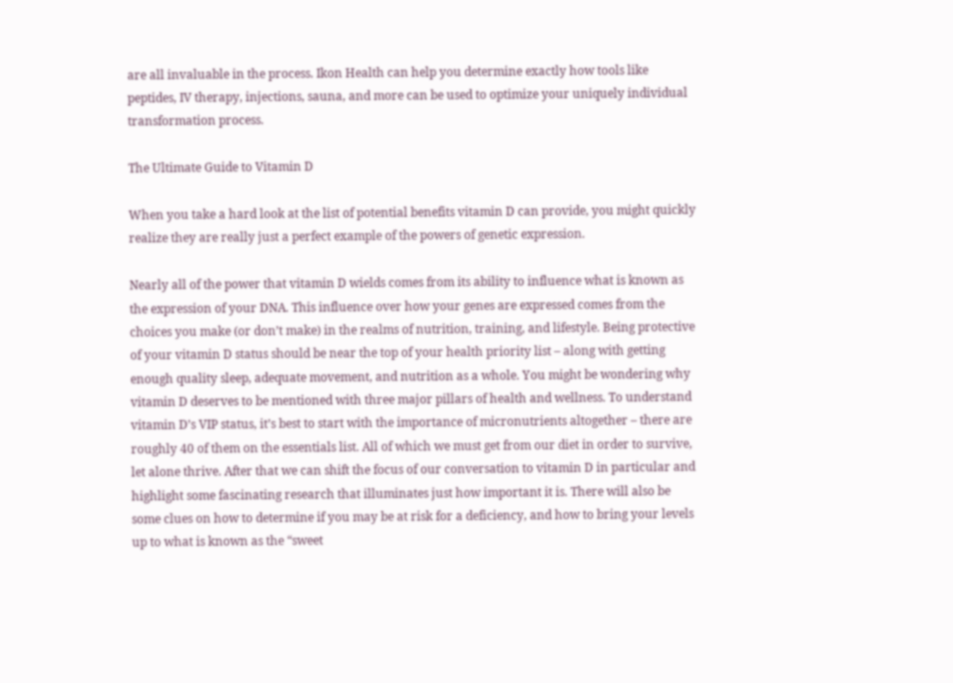are all invaluable in the process. Ikon Health can help you determine exactly how tools like peptides, IV therapy, injections, sauna, and more can be used to optimize your uniquely individual transformation process.

The Ultimate Guide to Vitamin D

When you take a hard look at the list of potential benefits vitamin D can provide, you might quickly realize they are really just a perfect example of the powers of genetic expression.

Nearly all of the power that vitamin D wields comes from its ability to influence what is known as the expression of your DNA. This influence over how your genes are expressed comes from the choices you make (or don’t make) in the realms of nutrition, training, and lifestyle. Being protective of your vitamin D status should be near the top of your health priority list – along with getting enough quality sleep, adequate movement, and nutrition as a whole. You might be wondering why vitamin D deserves to be mentioned with three major pillars of health and wellness. To understand vitamin D’s VIP status, it’s best to start with the importance of micronutrients altogether – there are roughly 40 of them on the essentials list. All of which we must get from our diet in order to survive, let alone thrive. After that we can shift the focus of our conversation to vitamin D in particular and highlight some fascinating research that illuminates just how important it is. There will also be some clues on how to determine if you may be at risk for a deficiency, and how to bring your levels up to what is known as the “sweet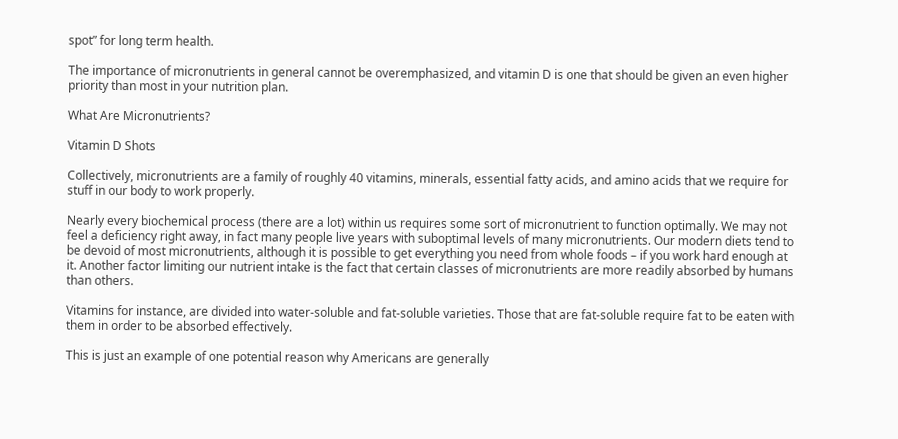spot” for long term health.

The importance of micronutrients in general cannot be overemphasized, and vitamin D is one that should be given an even higher priority than most in your nutrition plan.

What Are Micronutrients?

Vitamin D Shots

Collectively, micronutrients are a family of roughly 40 vitamins, minerals, essential fatty acids, and amino acids that we require for stuff in our body to work properly.

Nearly every biochemical process (there are a lot) within us requires some sort of micronutrient to function optimally. We may not feel a deficiency right away, in fact many people live years with suboptimal levels of many micronutrients. Our modern diets tend to be devoid of most micronutrients, although it is possible to get everything you need from whole foods – if you work hard enough at it. Another factor limiting our nutrient intake is the fact that certain classes of micronutrients are more readily absorbed by humans than others.

Vitamins for instance, are divided into water-soluble and fat-soluble varieties. Those that are fat-soluble require fat to be eaten with them in order to be absorbed effectively.

This is just an example of one potential reason why Americans are generally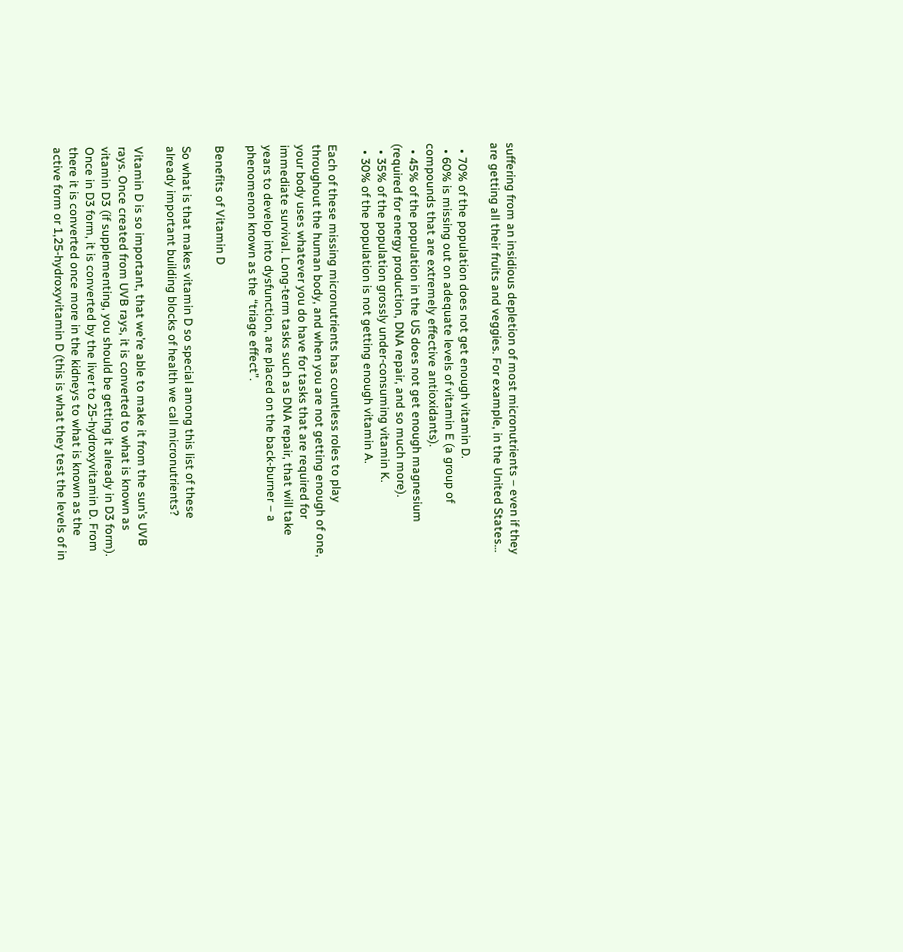suffering from an insidious depletion of most micronutrients – even if they are getting all their fruits and veggies. For example, in the United States…

  • 70% of the population does not get enough vitamin D.
  • 60% is missing out on adequate levels of vitamin E (a group of compounds that are extremely effective antioxidants).
  • 45% of the population in the US does not get enough magnesium (required for energy production, DNA repair, and so much more).
  • 35% of the population grossly under-consuming vitamin K.
  • 30% of the population is not getting enough vitamin A.

Each of these missing micronutrients has countless roles to play throughout the human body, and when you are not getting enough of one, your body uses whatever you do have for tasks that are required for immediate survival. Long-term tasks such as DNA repair, that will take years to develop into dysfunction, are placed on the back-burner – a phenomenon known as the “triage effect”.

Benefits of Vitamin D

So what is that makes vitamin D so special among this list of these already important building blocks of health we call micronutrients?

Vitamin D is so important, that we’re able to make it from the sun’s UVB rays. Once created from UVB rays, it is converted to what is known as vitamin D3 (if supplementing, you should be getting it already in D3 form). Once in D3 form, it is converted by the liver to 25-hydroxyvitamin D. From there it is converted once more in the kidneys to what is known as the active form or 1,25-hydroxyvitamin D (this is what they test the levels of in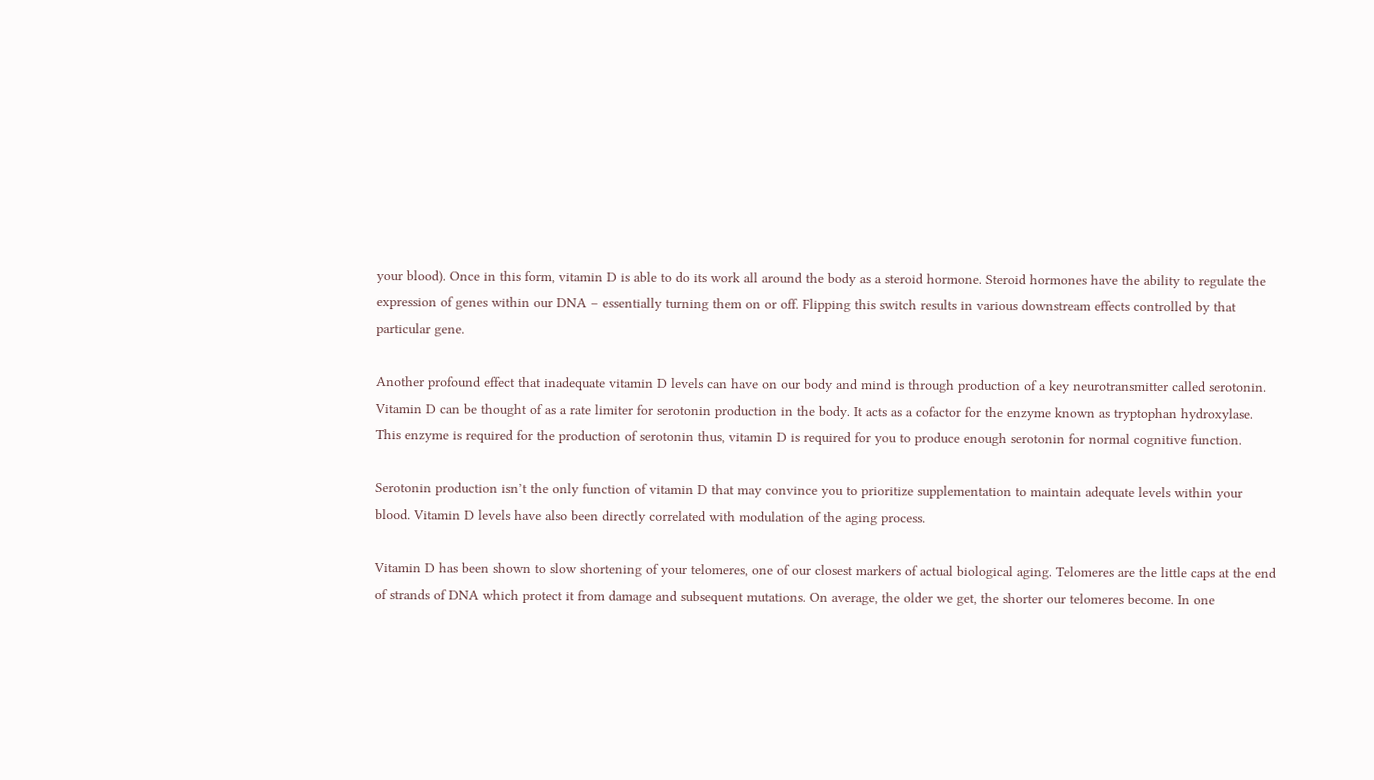your blood). Once in this form, vitamin D is able to do its work all around the body as a steroid hormone. Steroid hormones have the ability to regulate the expression of genes within our DNA – essentially turning them on or off. Flipping this switch results in various downstream effects controlled by that particular gene.

Another profound effect that inadequate vitamin D levels can have on our body and mind is through production of a key neurotransmitter called serotonin. Vitamin D can be thought of as a rate limiter for serotonin production in the body. It acts as a cofactor for the enzyme known as tryptophan hydroxylase. This enzyme is required for the production of serotonin thus, vitamin D is required for you to produce enough serotonin for normal cognitive function.

Serotonin production isn’t the only function of vitamin D that may convince you to prioritize supplementation to maintain adequate levels within your blood. Vitamin D levels have also been directly correlated with modulation of the aging process.

Vitamin D has been shown to slow shortening of your telomeres, one of our closest markers of actual biological aging. Telomeres are the little caps at the end of strands of DNA which protect it from damage and subsequent mutations. On average, the older we get, the shorter our telomeres become. In one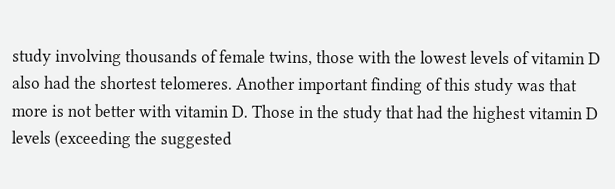study involving thousands of female twins, those with the lowest levels of vitamin D also had the shortest telomeres. Another important finding of this study was that more is not better with vitamin D. Those in the study that had the highest vitamin D levels (exceeding the suggested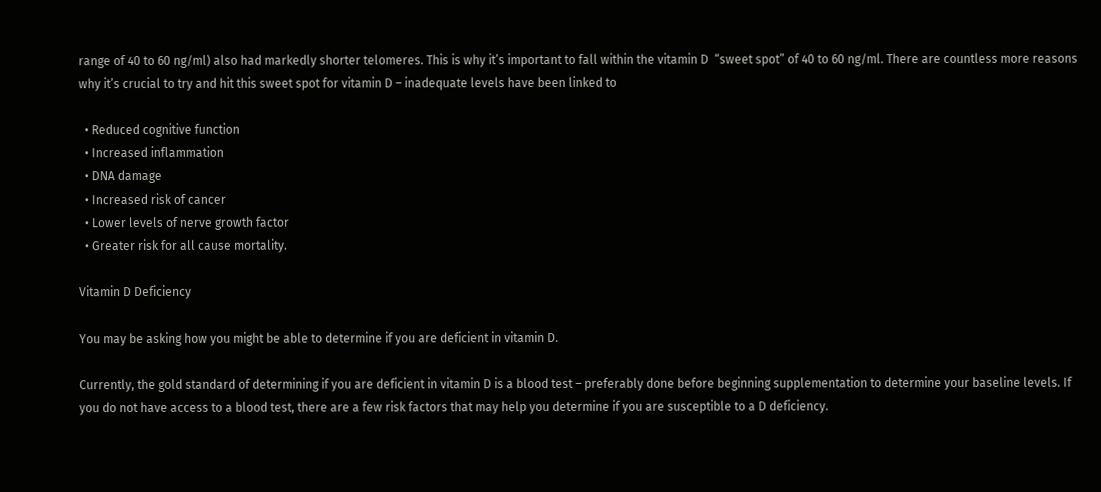range of 40 to 60 ng/ml) also had markedly shorter telomeres. This is why it’s important to fall within the vitamin D  “sweet spot” of 40 to 60 ng/ml. There are countless more reasons why it’s crucial to try and hit this sweet spot for vitamin D – inadequate levels have been linked to

  • Reduced cognitive function
  • Increased inflammation
  • DNA damage
  • Increased risk of cancer
  • Lower levels of nerve growth factor
  • Greater risk for all cause mortality.

Vitamin D Deficiency

You may be asking how you might be able to determine if you are deficient in vitamin D.

Currently, the gold standard of determining if you are deficient in vitamin D is a blood test – preferably done before beginning supplementation to determine your baseline levels. If you do not have access to a blood test, there are a few risk factors that may help you determine if you are susceptible to a D deficiency.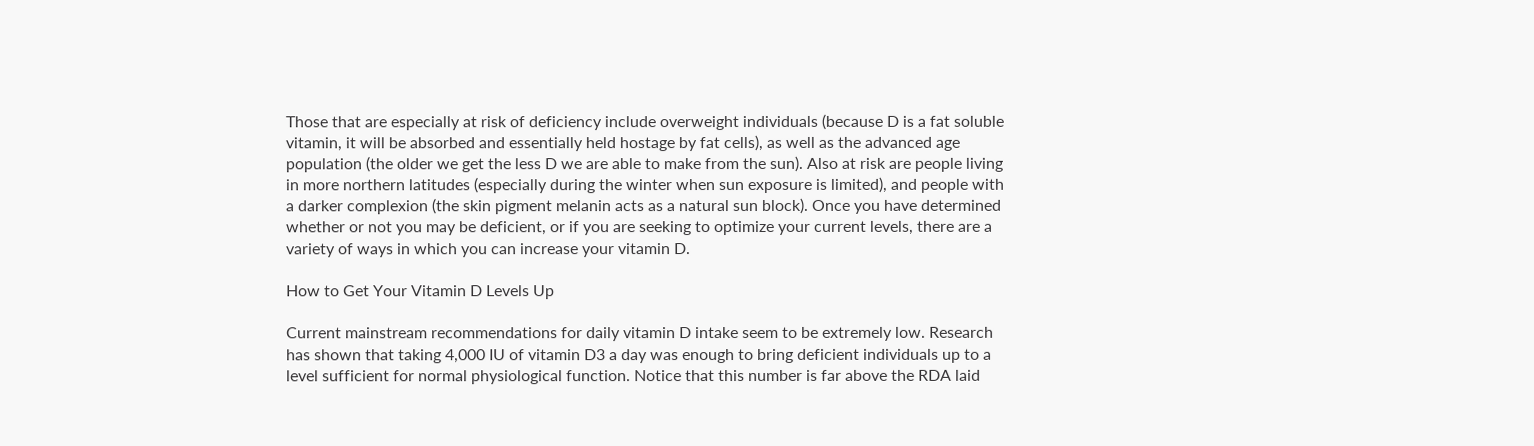Those that are especially at risk of deficiency include overweight individuals (because D is a fat soluble vitamin, it will be absorbed and essentially held hostage by fat cells), as well as the advanced age population (the older we get the less D we are able to make from the sun). Also at risk are people living in more northern latitudes (especially during the winter when sun exposure is limited), and people with a darker complexion (the skin pigment melanin acts as a natural sun block). Once you have determined whether or not you may be deficient, or if you are seeking to optimize your current levels, there are a variety of ways in which you can increase your vitamin D.

How to Get Your Vitamin D Levels Up

Current mainstream recommendations for daily vitamin D intake seem to be extremely low. Research has shown that taking 4,000 IU of vitamin D3 a day was enough to bring deficient individuals up to a level sufficient for normal physiological function. Notice that this number is far above the RDA laid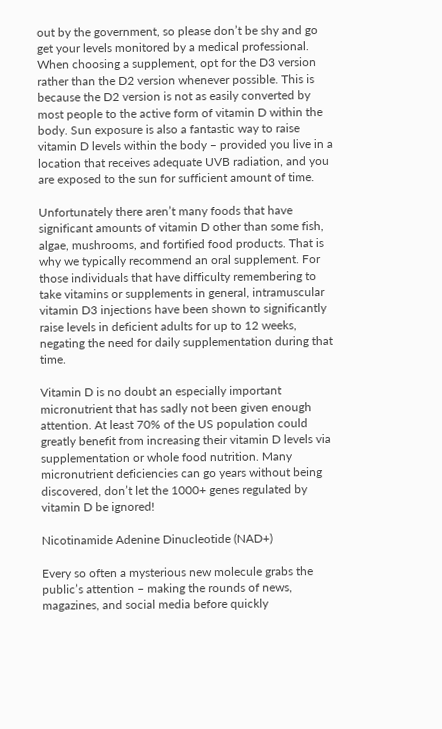out by the government, so please don’t be shy and go get your levels monitored by a medical professional. When choosing a supplement, opt for the D3 version rather than the D2 version whenever possible. This is because the D2 version is not as easily converted by most people to the active form of vitamin D within the body. Sun exposure is also a fantastic way to raise vitamin D levels within the body – provided you live in a location that receives adequate UVB radiation, and you are exposed to the sun for sufficient amount of time.

Unfortunately there aren’t many foods that have significant amounts of vitamin D other than some fish, algae, mushrooms, and fortified food products. That is why we typically recommend an oral supplement. For those individuals that have difficulty remembering to take vitamins or supplements in general, intramuscular vitamin D3 injections have been shown to significantly raise levels in deficient adults for up to 12 weeks, negating the need for daily supplementation during that time.

Vitamin D is no doubt an especially important micronutrient that has sadly not been given enough attention. At least 70% of the US population could greatly benefit from increasing their vitamin D levels via supplementation or whole food nutrition. Many micronutrient deficiencies can go years without being discovered, don’t let the 1000+ genes regulated by vitamin D be ignored!

Nicotinamide Adenine Dinucleotide (NAD+)

Every so often a mysterious new molecule grabs the public’s attention – making the rounds of news, magazines, and social media before quickly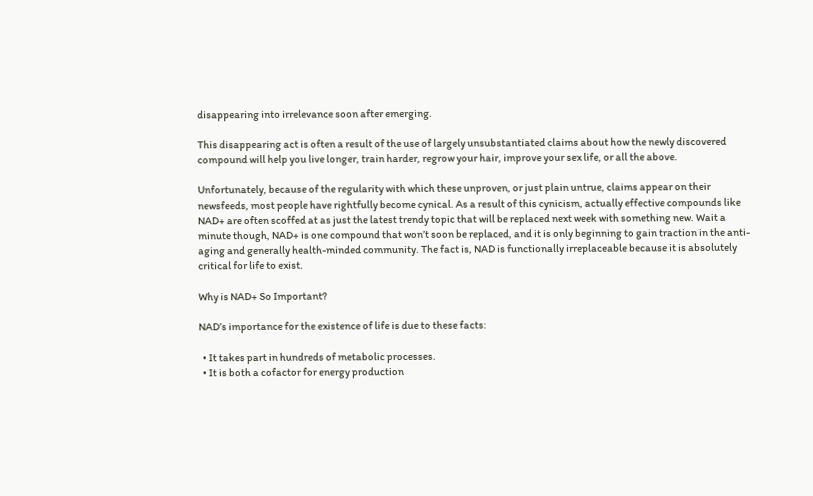disappearing into irrelevance soon after emerging.

This disappearing act is often a result of the use of largely unsubstantiated claims about how the newly discovered compound will help you live longer, train harder, regrow your hair, improve your sex life, or all the above.

Unfortunately, because of the regularity with which these unproven, or just plain untrue, claims appear on their newsfeeds, most people have rightfully become cynical. As a result of this cynicism, actually effective compounds like NAD+ are often scoffed at as just the latest trendy topic that will be replaced next week with something new. Wait a minute though, NAD+ is one compound that won’t soon be replaced, and it is only beginning to gain traction in the anti-aging and generally health-minded community. The fact is, NAD is functionally irreplaceable because it is absolutely critical for life to exist.

Why is NAD+ So Important?

NAD’s importance for the existence of life is due to these facts:

  • It takes part in hundreds of metabolic processes.
  • It is both a cofactor for energy production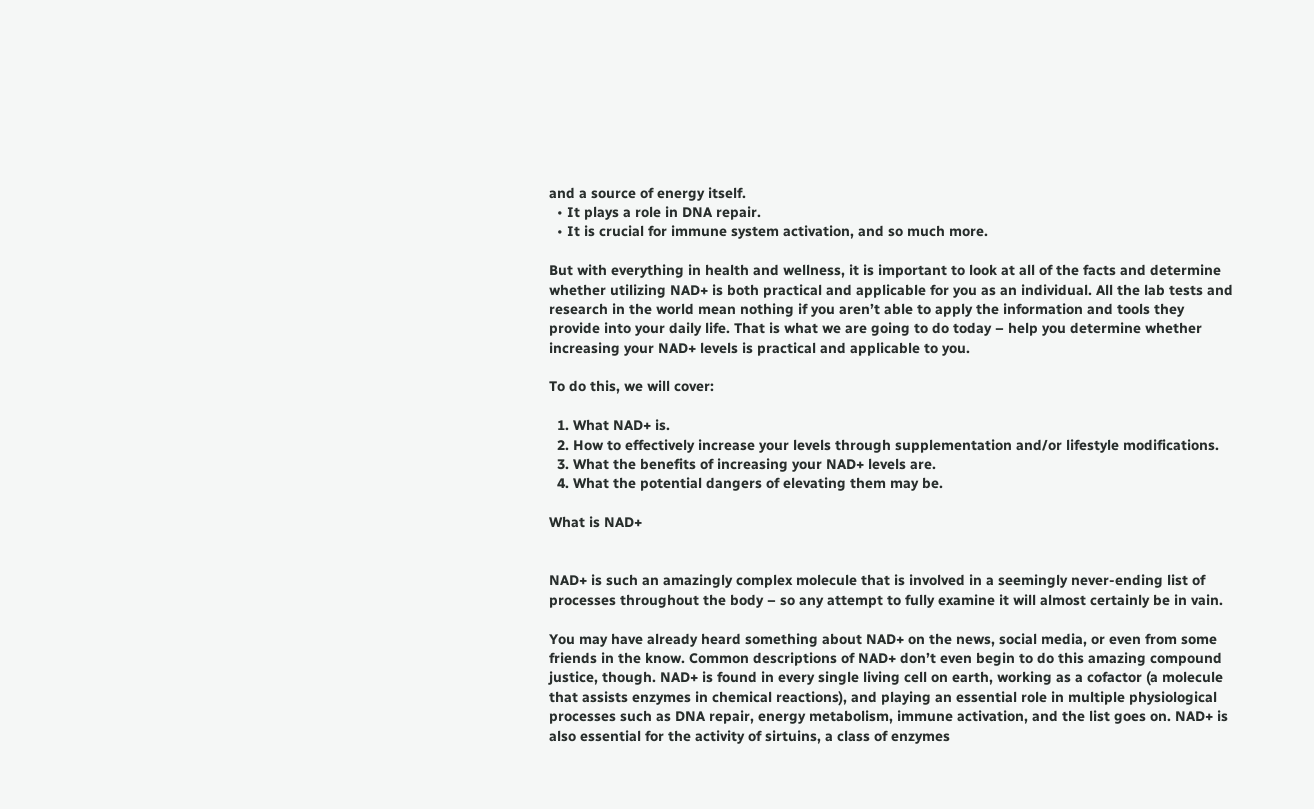and a source of energy itself.
  • It plays a role in DNA repair.
  • It is crucial for immune system activation, and so much more.

But with everything in health and wellness, it is important to look at all of the facts and determine whether utilizing NAD+ is both practical and applicable for you as an individual. All the lab tests and research in the world mean nothing if you aren’t able to apply the information and tools they provide into your daily life. That is what we are going to do today – help you determine whether increasing your NAD+ levels is practical and applicable to you.

To do this, we will cover:

  1. What NAD+ is.
  2. How to effectively increase your levels through supplementation and/or lifestyle modifications.
  3. What the benefits of increasing your NAD+ levels are.
  4. What the potential dangers of elevating them may be.

What is NAD+


NAD+ is such an amazingly complex molecule that is involved in a seemingly never-ending list of processes throughout the body – so any attempt to fully examine it will almost certainly be in vain.

You may have already heard something about NAD+ on the news, social media, or even from some friends in the know. Common descriptions of NAD+ don’t even begin to do this amazing compound justice, though. NAD+ is found in every single living cell on earth, working as a cofactor (a molecule that assists enzymes in chemical reactions), and playing an essential role in multiple physiological processes such as DNA repair, energy metabolism, immune activation, and the list goes on. NAD+ is also essential for the activity of sirtuins, a class of enzymes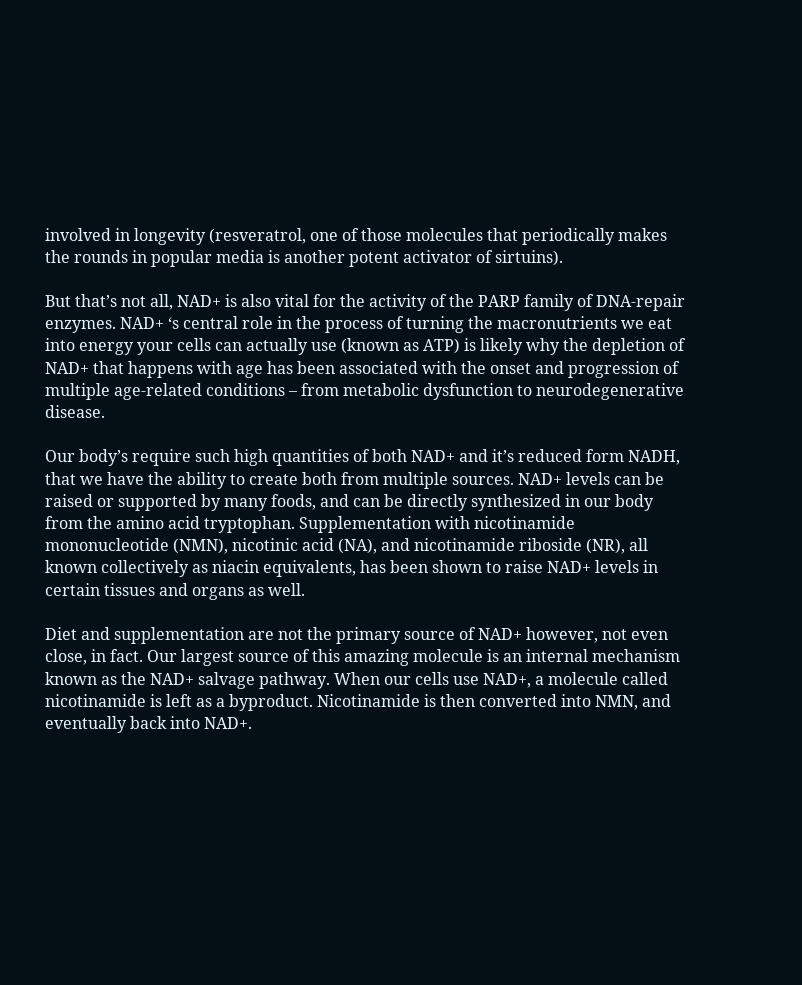involved in longevity (resveratrol, one of those molecules that periodically makes the rounds in popular media is another potent activator of sirtuins).

But that’s not all, NAD+ is also vital for the activity of the PARP family of DNA-repair enzymes. NAD+ ‘s central role in the process of turning the macronutrients we eat into energy your cells can actually use (known as ATP) is likely why the depletion of NAD+ that happens with age has been associated with the onset and progression of multiple age-related conditions – from metabolic dysfunction to neurodegenerative disease.

Our body’s require such high quantities of both NAD+ and it’s reduced form NADH, that we have the ability to create both from multiple sources. NAD+ levels can be raised or supported by many foods, and can be directly synthesized in our body from the amino acid tryptophan. Supplementation with nicotinamide mononucleotide (NMN), nicotinic acid (NA), and nicotinamide riboside (NR), all known collectively as niacin equivalents, has been shown to raise NAD+ levels in certain tissues and organs as well.

Diet and supplementation are not the primary source of NAD+ however, not even close, in fact. Our largest source of this amazing molecule is an internal mechanism known as the NAD+ salvage pathway. When our cells use NAD+, a molecule called nicotinamide is left as a byproduct. Nicotinamide is then converted into NMN, and eventually back into NAD+.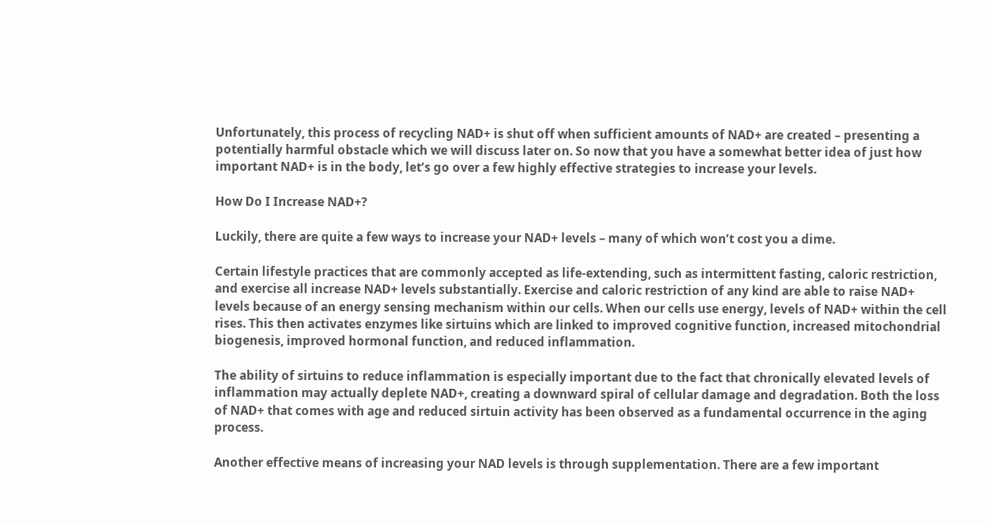Unfortunately, this process of recycling NAD+ is shut off when sufficient amounts of NAD+ are created – presenting a potentially harmful obstacle which we will discuss later on. So now that you have a somewhat better idea of just how important NAD+ is in the body, let’s go over a few highly effective strategies to increase your levels.

How Do I Increase NAD+?

Luckily, there are quite a few ways to increase your NAD+ levels – many of which won’t cost you a dime.

Certain lifestyle practices that are commonly accepted as life-extending, such as intermittent fasting, caloric restriction, and exercise all increase NAD+ levels substantially. Exercise and caloric restriction of any kind are able to raise NAD+ levels because of an energy sensing mechanism within our cells. When our cells use energy, levels of NAD+ within the cell rises. This then activates enzymes like sirtuins which are linked to improved cognitive function, increased mitochondrial biogenesis, improved hormonal function, and reduced inflammation.

The ability of sirtuins to reduce inflammation is especially important due to the fact that chronically elevated levels of inflammation may actually deplete NAD+, creating a downward spiral of cellular damage and degradation. Both the loss of NAD+ that comes with age and reduced sirtuin activity has been observed as a fundamental occurrence in the aging process.

Another effective means of increasing your NAD levels is through supplementation. There are a few important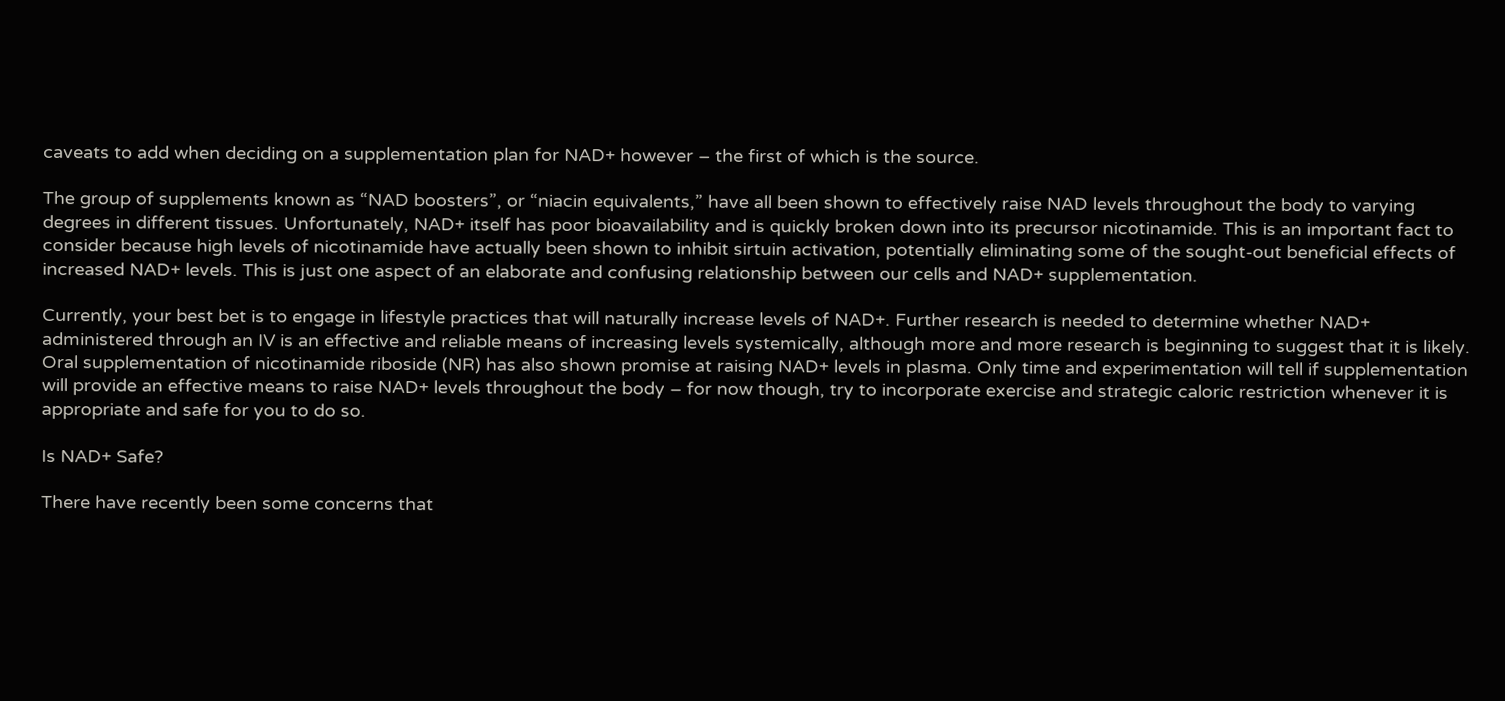caveats to add when deciding on a supplementation plan for NAD+ however – the first of which is the source.

The group of supplements known as “NAD boosters”, or “niacin equivalents,” have all been shown to effectively raise NAD levels throughout the body to varying degrees in different tissues. Unfortunately, NAD+ itself has poor bioavailability and is quickly broken down into its precursor nicotinamide. This is an important fact to consider because high levels of nicotinamide have actually been shown to inhibit sirtuin activation, potentially eliminating some of the sought-out beneficial effects of increased NAD+ levels. This is just one aspect of an elaborate and confusing relationship between our cells and NAD+ supplementation.

Currently, your best bet is to engage in lifestyle practices that will naturally increase levels of NAD+. Further research is needed to determine whether NAD+ administered through an IV is an effective and reliable means of increasing levels systemically, although more and more research is beginning to suggest that it is likely. Oral supplementation of nicotinamide riboside (NR) has also shown promise at raising NAD+ levels in plasma. Only time and experimentation will tell if supplementation will provide an effective means to raise NAD+ levels throughout the body – for now though, try to incorporate exercise and strategic caloric restriction whenever it is appropriate and safe for you to do so.

Is NAD+ Safe?

There have recently been some concerns that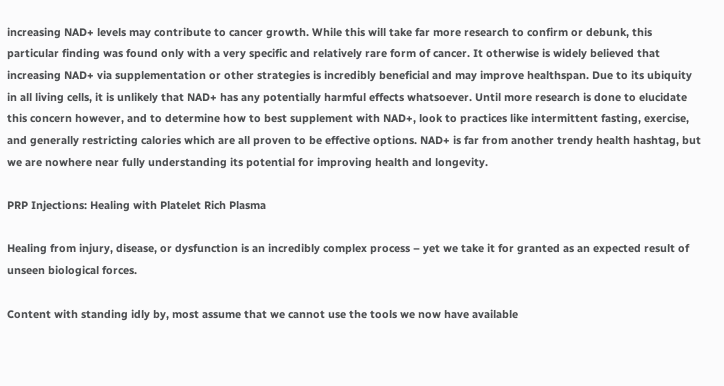increasing NAD+ levels may contribute to cancer growth. While this will take far more research to confirm or debunk, this particular finding was found only with a very specific and relatively rare form of cancer. It otherwise is widely believed that increasing NAD+ via supplementation or other strategies is incredibly beneficial and may improve healthspan. Due to its ubiquity in all living cells, it is unlikely that NAD+ has any potentially harmful effects whatsoever. Until more research is done to elucidate this concern however, and to determine how to best supplement with NAD+, look to practices like intermittent fasting, exercise, and generally restricting calories which are all proven to be effective options. NAD+ is far from another trendy health hashtag, but we are nowhere near fully understanding its potential for improving health and longevity.

PRP Injections: Healing with Platelet Rich Plasma

Healing from injury, disease, or dysfunction is an incredibly complex process – yet we take it for granted as an expected result of unseen biological forces.

Content with standing idly by, most assume that we cannot use the tools we now have available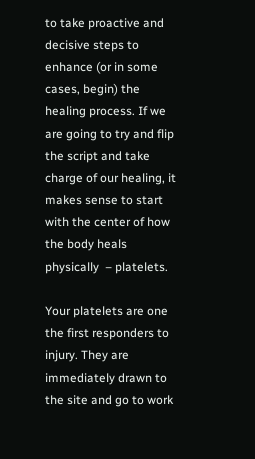to take proactive and decisive steps to enhance (or in some cases, begin) the healing process. If we are going to try and flip the script and take charge of our healing, it makes sense to start with the center of how the body heals physically  – platelets.

Your platelets are one the first responders to injury. They are immediately drawn to the site and go to work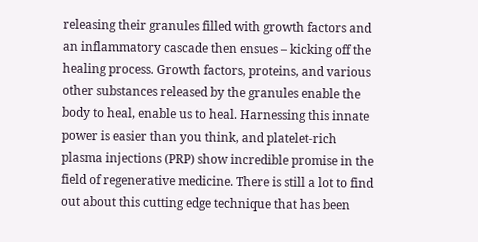releasing their granules filled with growth factors and an inflammatory cascade then ensues – kicking off the healing process. Growth factors, proteins, and various other substances released by the granules enable the body to heal, enable us to heal. Harnessing this innate power is easier than you think, and platelet-rich plasma injections (PRP) show incredible promise in the field of regenerative medicine. There is still a lot to find out about this cutting edge technique that has been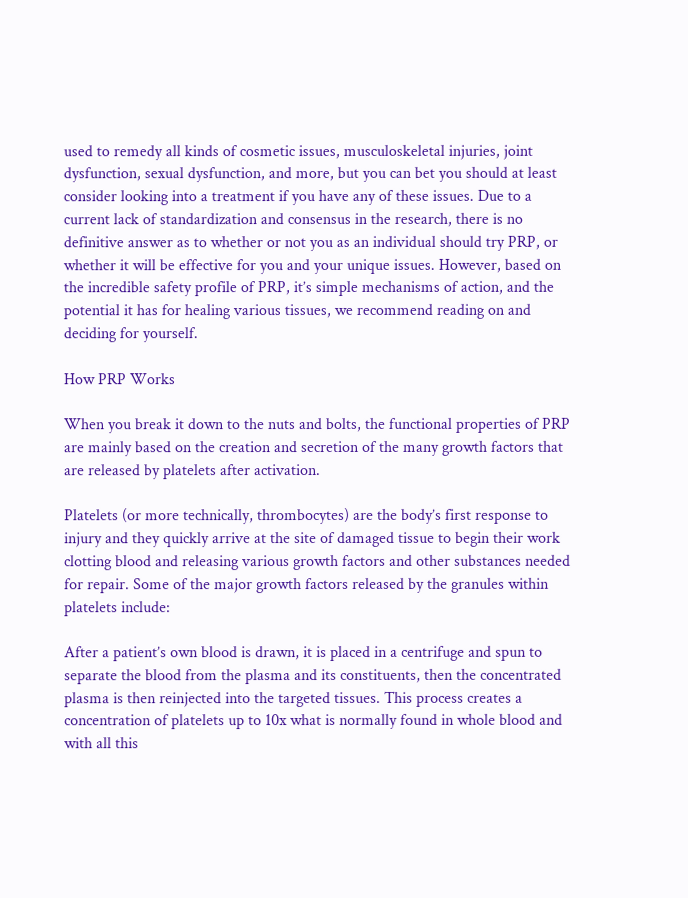used to remedy all kinds of cosmetic issues, musculoskeletal injuries, joint dysfunction, sexual dysfunction, and more, but you can bet you should at least consider looking into a treatment if you have any of these issues. Due to a current lack of standardization and consensus in the research, there is no definitive answer as to whether or not you as an individual should try PRP, or whether it will be effective for you and your unique issues. However, based on the incredible safety profile of PRP, it’s simple mechanisms of action, and the potential it has for healing various tissues, we recommend reading on and deciding for yourself.

How PRP Works

When you break it down to the nuts and bolts, the functional properties of PRP are mainly based on the creation and secretion of the many growth factors that are released by platelets after activation.

Platelets (or more technically, thrombocytes) are the body’s first response to injury and they quickly arrive at the site of damaged tissue to begin their work clotting blood and releasing various growth factors and other substances needed for repair. Some of the major growth factors released by the granules within platelets include:

After a patient’s own blood is drawn, it is placed in a centrifuge and spun to separate the blood from the plasma and its constituents, then the concentrated plasma is then reinjected into the targeted tissues. This process creates a concentration of platelets up to 10x what is normally found in whole blood and with all this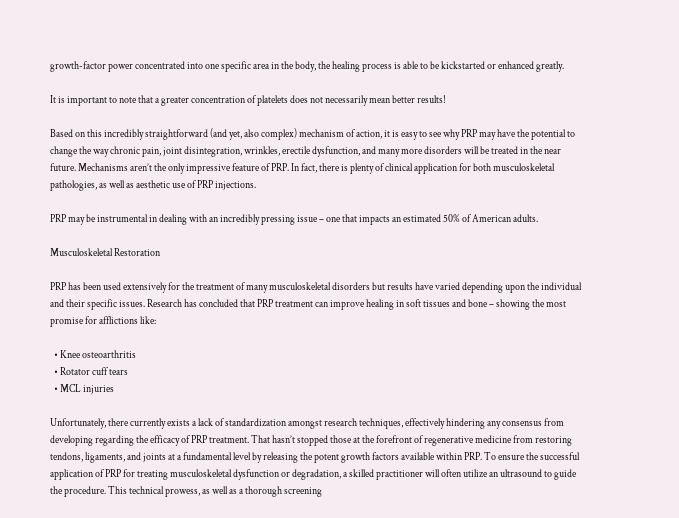growth-factor power concentrated into one specific area in the body, the healing process is able to be kickstarted or enhanced greatly.

It is important to note that a greater concentration of platelets does not necessarily mean better results!

Based on this incredibly straightforward (and yet, also complex) mechanism of action, it is easy to see why PRP may have the potential to change the way chronic pain, joint disintegration, wrinkles, erectile dysfunction, and many more disorders will be treated in the near future. Mechanisms aren’t the only impressive feature of PRP. In fact, there is plenty of clinical application for both musculoskeletal pathologies, as well as aesthetic use of PRP injections.

PRP may be instrumental in dealing with an incredibly pressing issue – one that impacts an estimated 50% of American adults.

Musculoskeletal Restoration

PRP has been used extensively for the treatment of many musculoskeletal disorders but results have varied depending upon the individual and their specific issues. Research has concluded that PRP treatment can improve healing in soft tissues and bone – showing the most promise for afflictions like:

  • Knee osteoarthritis
  • Rotator cuff tears
  • MCL injuries

Unfortunately, there currently exists a lack of standardization amongst research techniques, effectively hindering any consensus from developing regarding the efficacy of PRP treatment. That hasn’t stopped those at the forefront of regenerative medicine from restoring tendons, ligaments, and joints at a fundamental level by releasing the potent growth factors available within PRP. To ensure the successful application of PRP for treating musculoskeletal dysfunction or degradation, a skilled practitioner will often utilize an ultrasound to guide the procedure. This technical prowess, as well as a thorough screening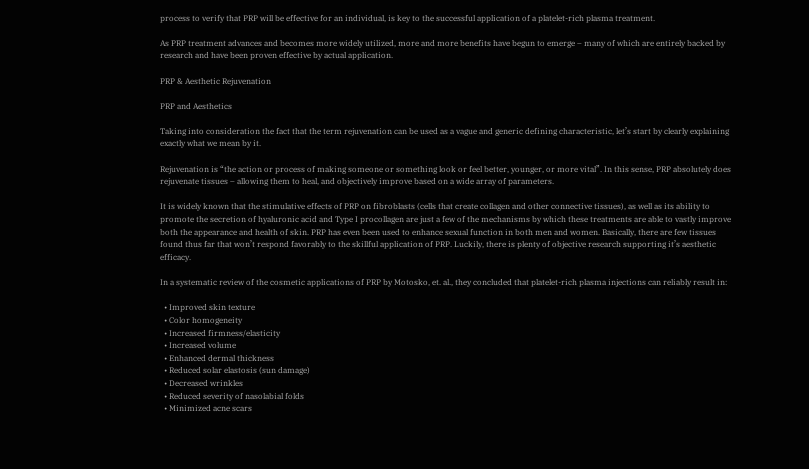process to verify that PRP will be effective for an individual, is key to the successful application of a platelet-rich plasma treatment.

As PRP treatment advances and becomes more widely utilized, more and more benefits have begun to emerge – many of which are entirely backed by research and have been proven effective by actual application.

PRP & Aesthetic Rejuvenation

PRP and Aesthetics

Taking into consideration the fact that the term rejuvenation can be used as a vague and generic defining characteristic, let’s start by clearly explaining exactly what we mean by it.

Rejuvenation is “the action or process of making someone or something look or feel better, younger, or more vital”. In this sense, PRP absolutely does rejuvenate tissues – allowing them to heal, and objectively improve based on a wide array of parameters.

It is widely known that the stimulative effects of PRP on fibroblasts (cells that create collagen and other connective tissues), as well as its ability to promote the secretion of hyaluronic acid and Type I procollagen are just a few of the mechanisms by which these treatments are able to vastly improve both the appearance and health of skin. PRP has even been used to enhance sexual function in both men and women. Basically, there are few tissues found thus far that won’t respond favorably to the skillful application of PRP. Luckily, there is plenty of objective research supporting it’s aesthetic efficacy.

In a systematic review of the cosmetic applications of PRP by Motosko, et. al., they concluded that platelet-rich plasma injections can reliably result in:

  • Improved skin texture
  • Color homogeneity
  • Increased firmness/elasticity
  • Increased volume
  • Enhanced dermal thickness
  • Reduced solar elastosis (sun damage)
  • Decreased wrinkles
  • Reduced severity of nasolabial folds
  • Minimized acne scars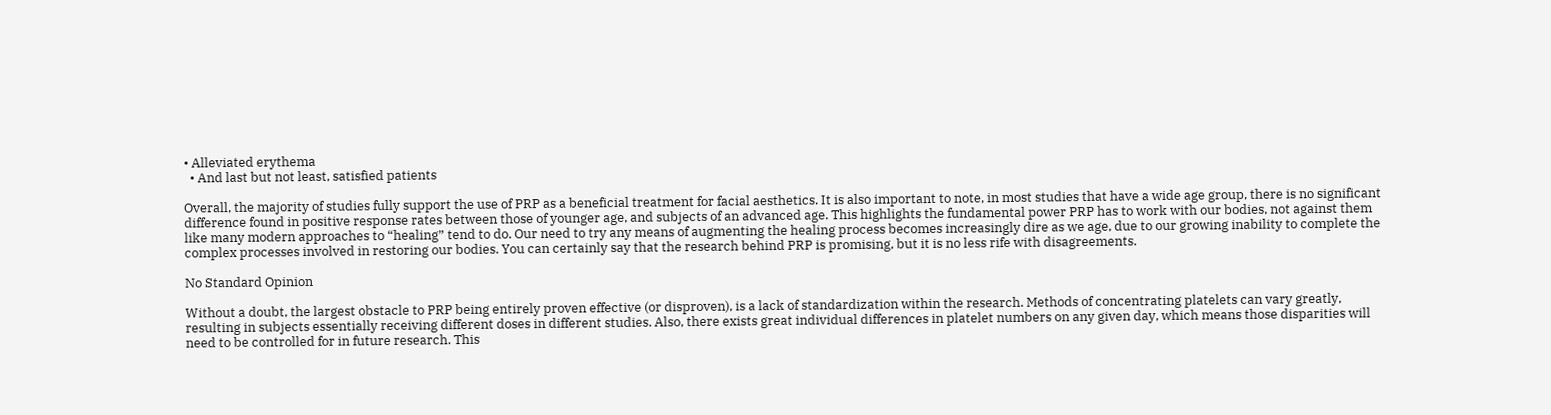• Alleviated erythema
  • And last but not least, satisfied patients

Overall, the majority of studies fully support the use of PRP as a beneficial treatment for facial aesthetics. It is also important to note, in most studies that have a wide age group, there is no significant difference found in positive response rates between those of younger age, and subjects of an advanced age. This highlights the fundamental power PRP has to work with our bodies, not against them like many modern approaches to “healing” tend to do. Our need to try any means of augmenting the healing process becomes increasingly dire as we age, due to our growing inability to complete the complex processes involved in restoring our bodies. You can certainly say that the research behind PRP is promising, but it is no less rife with disagreements.

No Standard Opinion

Without a doubt, the largest obstacle to PRP being entirely proven effective (or disproven), is a lack of standardization within the research. Methods of concentrating platelets can vary greatly, resulting in subjects essentially receiving different doses in different studies. Also, there exists great individual differences in platelet numbers on any given day, which means those disparities will need to be controlled for in future research. This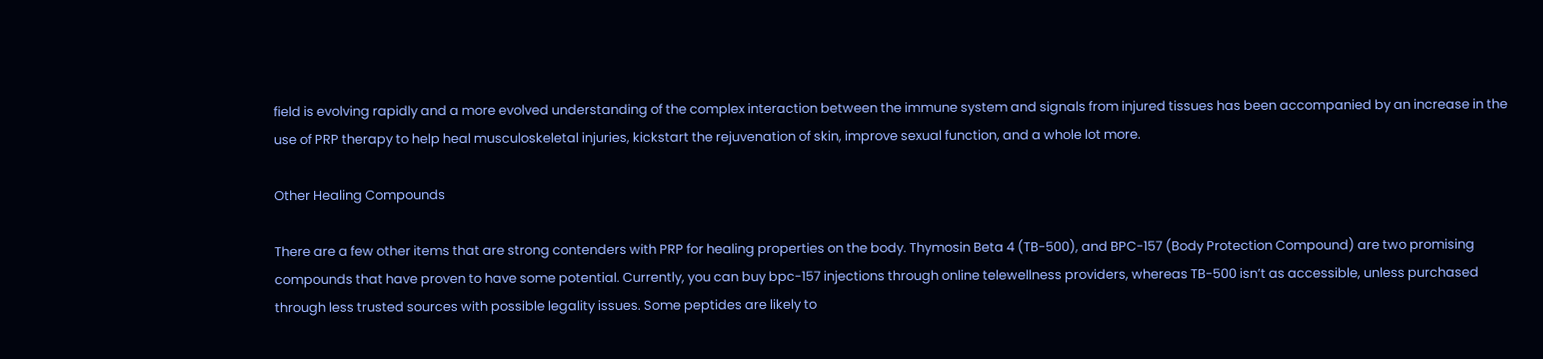field is evolving rapidly and a more evolved understanding of the complex interaction between the immune system and signals from injured tissues has been accompanied by an increase in the use of PRP therapy to help heal musculoskeletal injuries, kickstart the rejuvenation of skin, improve sexual function, and a whole lot more.

Other Healing Compounds

There are a few other items that are strong contenders with PRP for healing properties on the body. Thymosin Beta 4 (TB-500), and BPC-157 (Body Protection Compound) are two promising compounds that have proven to have some potential. Currently, you can buy bpc-157 injections through online telewellness providers, whereas TB-500 isn’t as accessible, unless purchased through less trusted sources with possible legality issues. Some peptides are likely to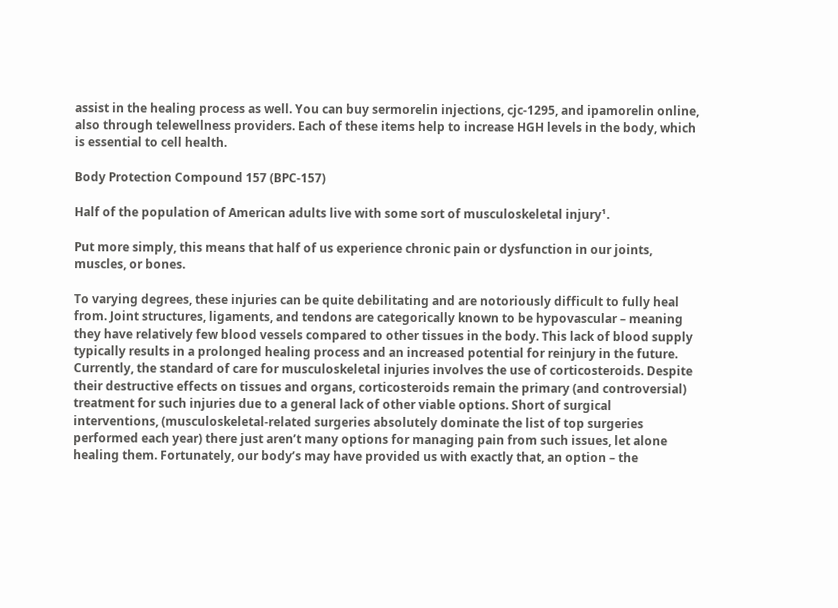assist in the healing process as well. You can buy sermorelin injections, cjc-1295, and ipamorelin online, also through telewellness providers. Each of these items help to increase HGH levels in the body, which is essential to cell health.

Body Protection Compound 157 (BPC-157)

Half of the population of American adults live with some sort of musculoskeletal injury¹.

Put more simply, this means that half of us experience chronic pain or dysfunction in our joints, muscles, or bones.

To varying degrees, these injuries can be quite debilitating and are notoriously difficult to fully heal from. Joint structures, ligaments, and tendons are categorically known to be hypovascular – meaning they have relatively few blood vessels compared to other tissues in the body. This lack of blood supply typically results in a prolonged healing process and an increased potential for reinjury in the future. Currently, the standard of care for musculoskeletal injuries involves the use of corticosteroids. Despite their destructive effects on tissues and organs, corticosteroids remain the primary (and controversial) treatment for such injuries due to a general lack of other viable options. Short of surgical interventions, (musculoskeletal-related surgeries absolutely dominate the list of top surgeries performed each year) there just aren’t many options for managing pain from such issues, let alone healing them. Fortunately, our body’s may have provided us with exactly that, an option – the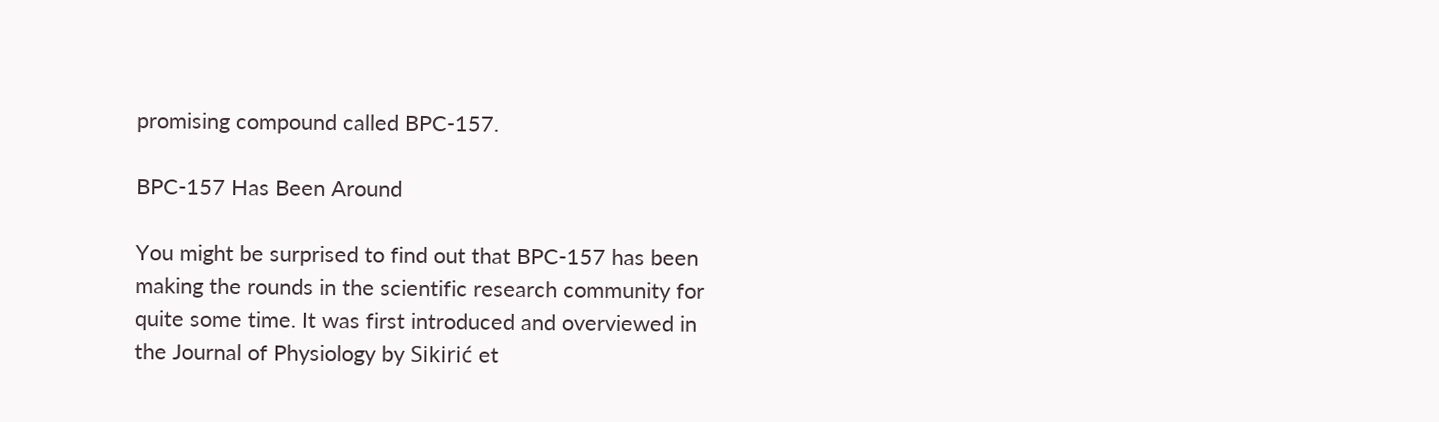promising compound called BPC-157.

BPC-157 Has Been Around

You might be surprised to find out that BPC-157 has been making the rounds in the scientific research community for quite some time. It was first introduced and overviewed in the Journal of Physiology by Sikirić et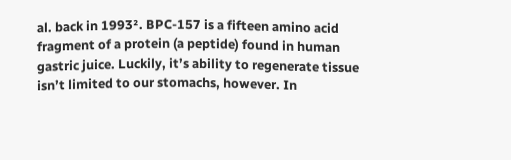al. back in 1993². BPC-157 is a fifteen amino acid fragment of a protein (a peptide) found in human gastric juice. Luckily, it’s ability to regenerate tissue isn’t limited to our stomachs, however. In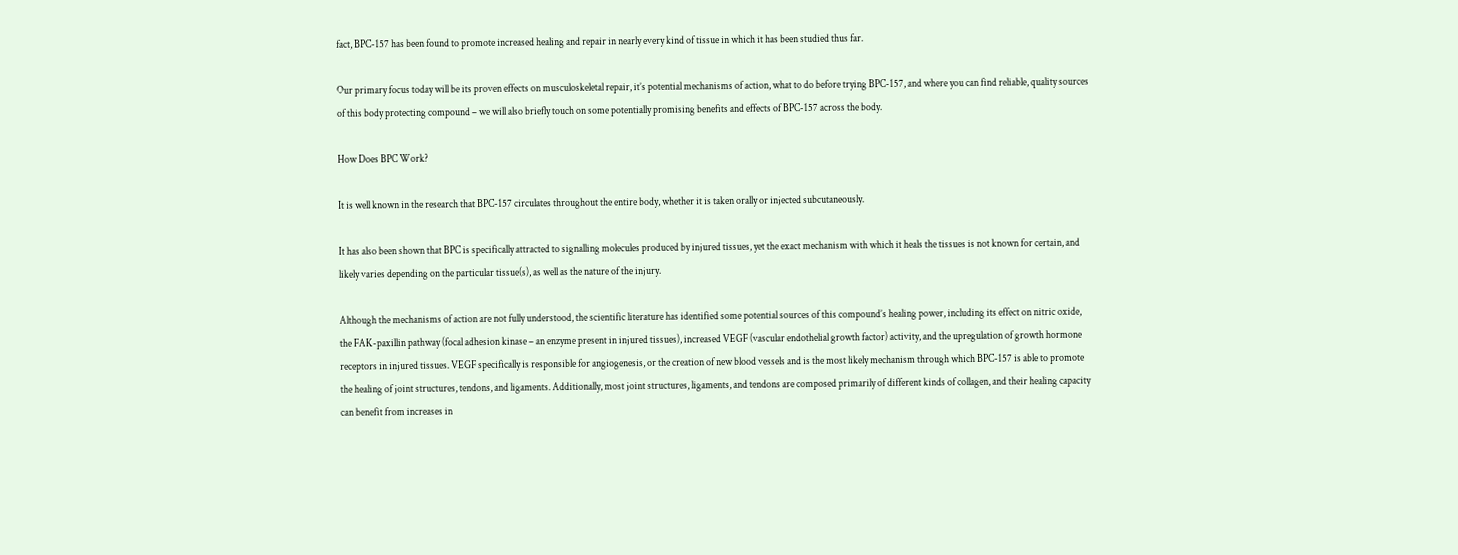fact, BPC-157 has been found to promote increased healing and repair in nearly every kind of tissue in which it has been studied thus far.

Our primary focus today will be its proven effects on musculoskeletal repair, it’s potential mechanisms of action, what to do before trying BPC-157, and where you can find reliable, quality sources of this body protecting compound – we will also briefly touch on some potentially promising benefits and effects of BPC-157 across the body.

How Does BPC Work?

It is well known in the research that BPC-157 circulates throughout the entire body, whether it is taken orally or injected subcutaneously.

It has also been shown that BPC is specifically attracted to signalling molecules produced by injured tissues, yet the exact mechanism with which it heals the tissues is not known for certain, and likely varies depending on the particular tissue(s), as well as the nature of the injury.

Although the mechanisms of action are not fully understood, the scientific literature has identified some potential sources of this compound’s healing power, including its effect on nitric oxide, the FAK-paxillin pathway (focal adhesion kinase – an enzyme present in injured tissues), increased VEGF (vascular endothelial growth factor) activity, and the upregulation of growth hormone receptors in injured tissues. VEGF specifically is responsible for angiogenesis, or the creation of new blood vessels and is the most likely mechanism through which BPC-157 is able to promote the healing of joint structures, tendons, and ligaments. Additionally, most joint structures, ligaments, and tendons are composed primarily of different kinds of collagen, and their healing capacity can benefit from increases in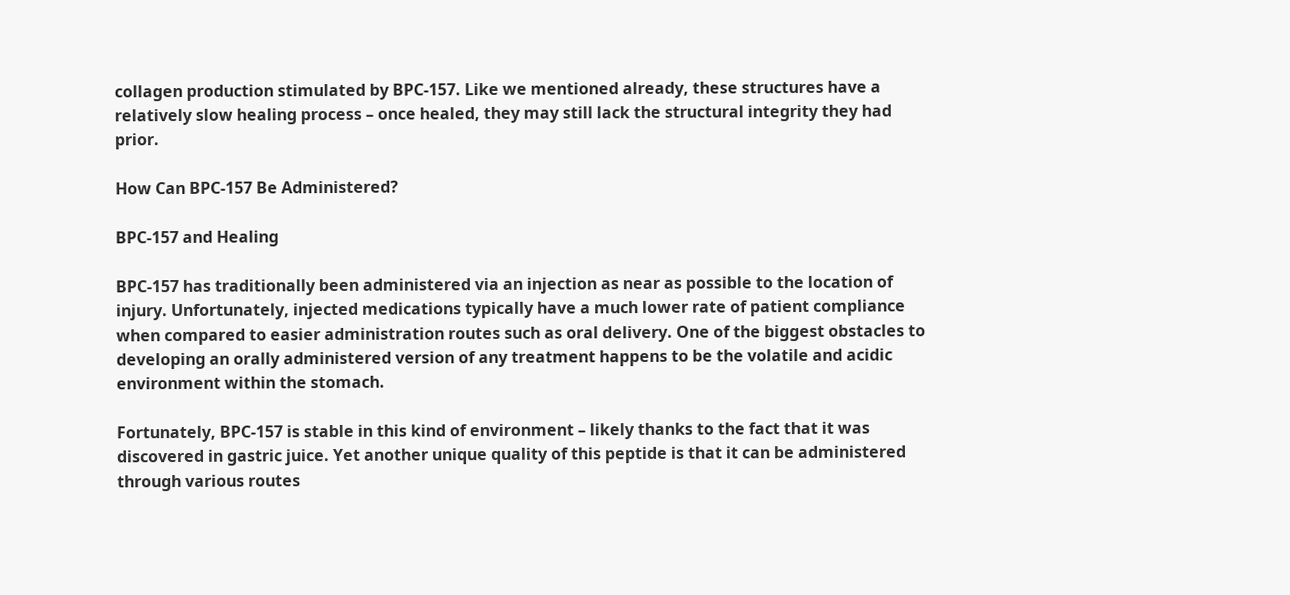collagen production stimulated by BPC-157. Like we mentioned already, these structures have a relatively slow healing process – once healed, they may still lack the structural integrity they had prior.

How Can BPC-157 Be Administered?

BPC-157 and Healing

BPC-157 has traditionally been administered via an injection as near as possible to the location of injury. Unfortunately, injected medications typically have a much lower rate of patient compliance when compared to easier administration routes such as oral delivery. One of the biggest obstacles to developing an orally administered version of any treatment happens to be the volatile and acidic environment within the stomach.

Fortunately, BPC-157 is stable in this kind of environment – likely thanks to the fact that it was discovered in gastric juice. Yet another unique quality of this peptide is that it can be administered through various routes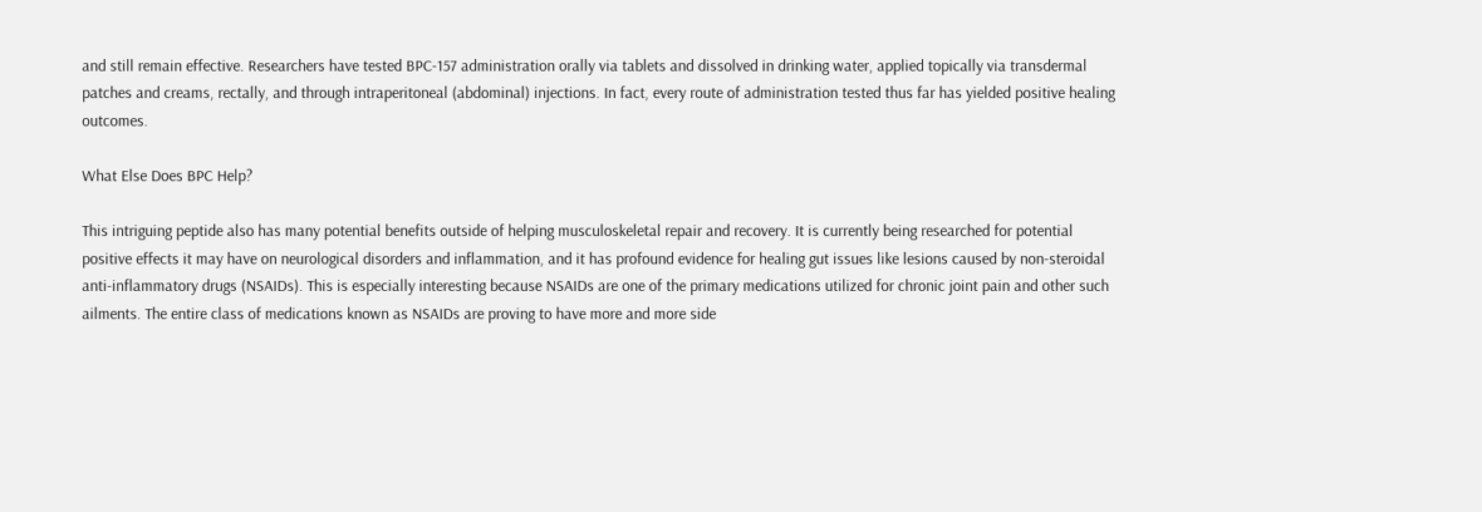and still remain effective. Researchers have tested BPC-157 administration orally via tablets and dissolved in drinking water, applied topically via transdermal patches and creams, rectally, and through intraperitoneal (abdominal) injections. In fact, every route of administration tested thus far has yielded positive healing outcomes.

What Else Does BPC Help?

This intriguing peptide also has many potential benefits outside of helping musculoskeletal repair and recovery. It is currently being researched for potential positive effects it may have on neurological disorders and inflammation, and it has profound evidence for healing gut issues like lesions caused by non-steroidal anti-inflammatory drugs (NSAIDs). This is especially interesting because NSAIDs are one of the primary medications utilized for chronic joint pain and other such ailments. The entire class of medications known as NSAIDs are proving to have more and more side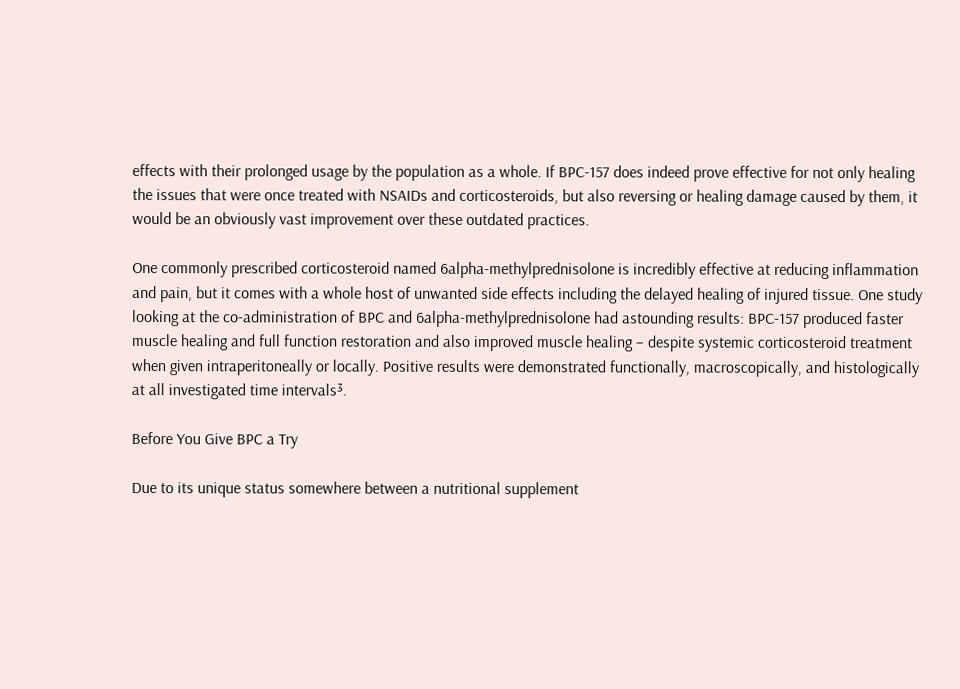effects with their prolonged usage by the population as a whole. If BPC-157 does indeed prove effective for not only healing the issues that were once treated with NSAIDs and corticosteroids, but also reversing or healing damage caused by them, it would be an obviously vast improvement over these outdated practices.

One commonly prescribed corticosteroid named 6alpha-methylprednisolone is incredibly effective at reducing inflammation and pain, but it comes with a whole host of unwanted side effects including the delayed healing of injured tissue. One study looking at the co-administration of BPC and 6alpha-methylprednisolone had astounding results: BPC-157 produced faster muscle healing and full function restoration and also improved muscle healing – despite systemic corticosteroid treatment when given intraperitoneally or locally. Positive results were demonstrated functionally, macroscopically, and histologically at all investigated time intervals³.

Before You Give BPC a Try

Due to its unique status somewhere between a nutritional supplement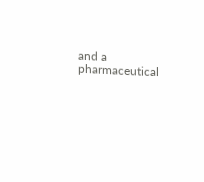and a pharmaceutical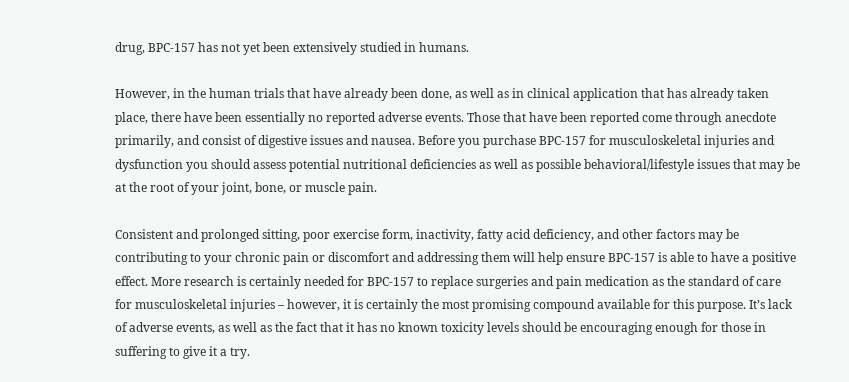drug, BPC-157 has not yet been extensively studied in humans.

However, in the human trials that have already been done, as well as in clinical application that has already taken place, there have been essentially no reported adverse events. Those that have been reported come through anecdote primarily, and consist of digestive issues and nausea. Before you purchase BPC-157 for musculoskeletal injuries and dysfunction you should assess potential nutritional deficiencies as well as possible behavioral/lifestyle issues that may be at the root of your joint, bone, or muscle pain.

Consistent and prolonged sitting, poor exercise form, inactivity, fatty acid deficiency, and other factors may be contributing to your chronic pain or discomfort and addressing them will help ensure BPC-157 is able to have a positive effect. More research is certainly needed for BPC-157 to replace surgeries and pain medication as the standard of care for musculoskeletal injuries – however, it is certainly the most promising compound available for this purpose. It’s lack of adverse events, as well as the fact that it has no known toxicity levels should be encouraging enough for those in suffering to give it a try.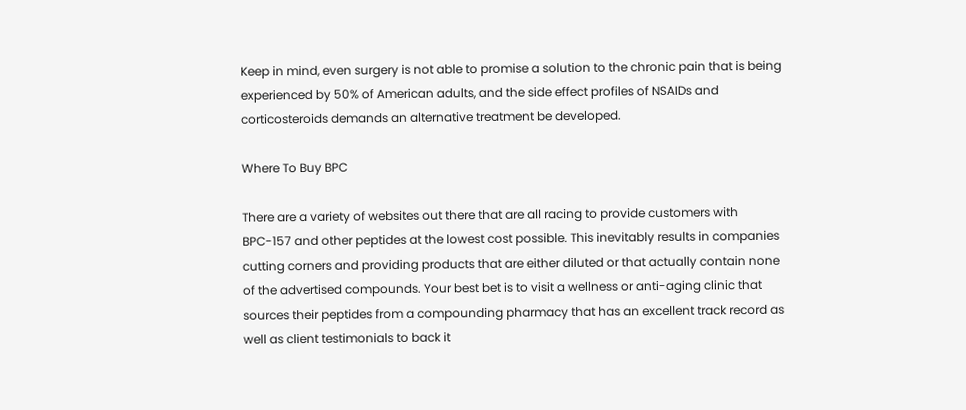Keep in mind, even surgery is not able to promise a solution to the chronic pain that is being experienced by 50% of American adults, and the side effect profiles of NSAIDs and corticosteroids demands an alternative treatment be developed.

Where To Buy BPC

There are a variety of websites out there that are all racing to provide customers with BPC-157 and other peptides at the lowest cost possible. This inevitably results in companies cutting corners and providing products that are either diluted or that actually contain none of the advertised compounds. Your best bet is to visit a wellness or anti-aging clinic that sources their peptides from a compounding pharmacy that has an excellent track record as well as client testimonials to back it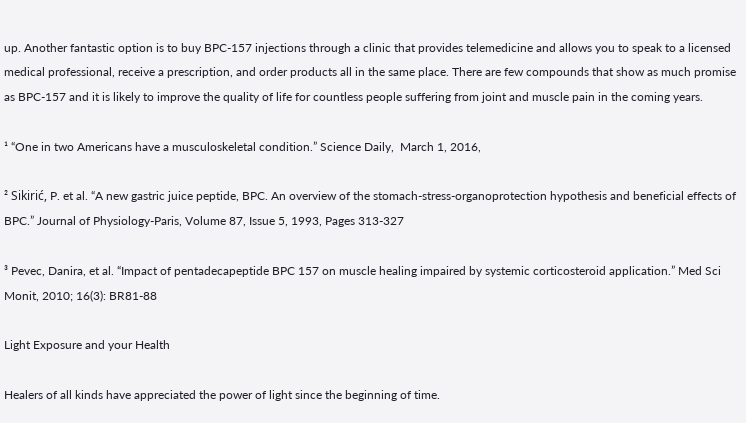up. Another fantastic option is to buy BPC-157 injections through a clinic that provides telemedicine and allows you to speak to a licensed medical professional, receive a prescription, and order products all in the same place. There are few compounds that show as much promise as BPC-157 and it is likely to improve the quality of life for countless people suffering from joint and muscle pain in the coming years.

¹ “One in two Americans have a musculoskeletal condition.” Science Daily,  March 1, 2016,

² Sikirić, P. et al. “A new gastric juice peptide, BPC. An overview of the stomach-stress-organoprotection hypothesis and beneficial effects of BPC.” Journal of Physiology-Paris, Volume 87, Issue 5, 1993, Pages 313-327

³ Pevec, Danira, et al. “Impact of pentadecapeptide BPC 157 on muscle healing impaired by systemic corticosteroid application.” Med Sci Monit, 2010; 16(3): BR81-88

Light Exposure and your Health

Healers of all kinds have appreciated the power of light since the beginning of time.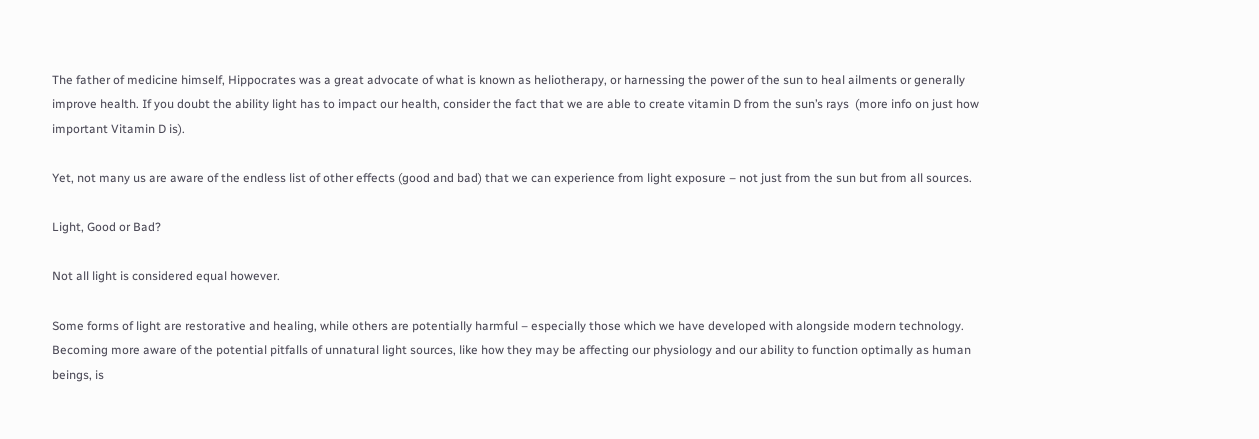The father of medicine himself, Hippocrates was a great advocate of what is known as heliotherapy, or harnessing the power of the sun to heal ailments or generally improve health. If you doubt the ability light has to impact our health, consider the fact that we are able to create vitamin D from the sun’s rays  (more info on just how important Vitamin D is).

Yet, not many us are aware of the endless list of other effects (good and bad) that we can experience from light exposure – not just from the sun but from all sources.

Light, Good or Bad?

Not all light is considered equal however.

Some forms of light are restorative and healing, while others are potentially harmful – especially those which we have developed with alongside modern technology. Becoming more aware of the potential pitfalls of unnatural light sources, like how they may be affecting our physiology and our ability to function optimally as human beings, is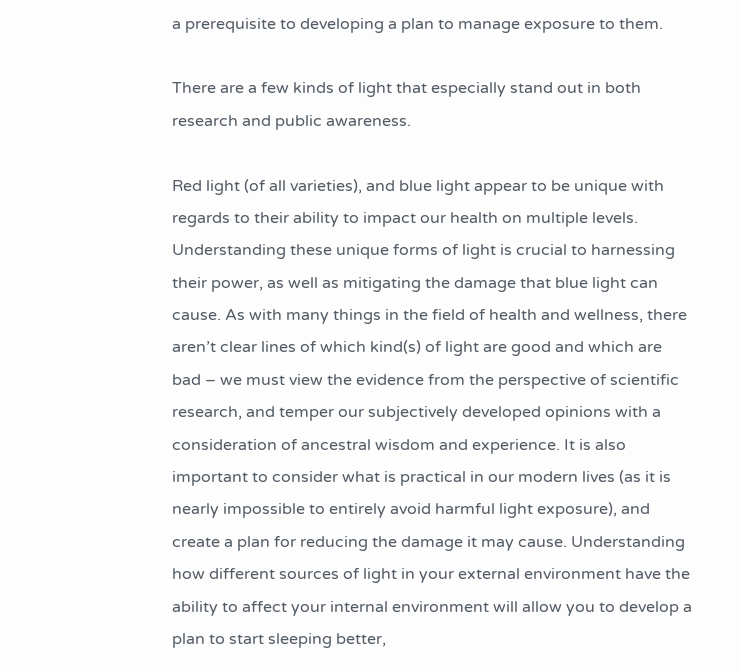a prerequisite to developing a plan to manage exposure to them.

There are a few kinds of light that especially stand out in both research and public awareness.

Red light (of all varieties), and blue light appear to be unique with regards to their ability to impact our health on multiple levels. Understanding these unique forms of light is crucial to harnessing their power, as well as mitigating the damage that blue light can cause. As with many things in the field of health and wellness, there aren’t clear lines of which kind(s) of light are good and which are bad – we must view the evidence from the perspective of scientific research, and temper our subjectively developed opinions with a consideration of ancestral wisdom and experience. It is also important to consider what is practical in our modern lives (as it is nearly impossible to entirely avoid harmful light exposure), and create a plan for reducing the damage it may cause. Understanding how different sources of light in your external environment have the ability to affect your internal environment will allow you to develop a plan to start sleeping better,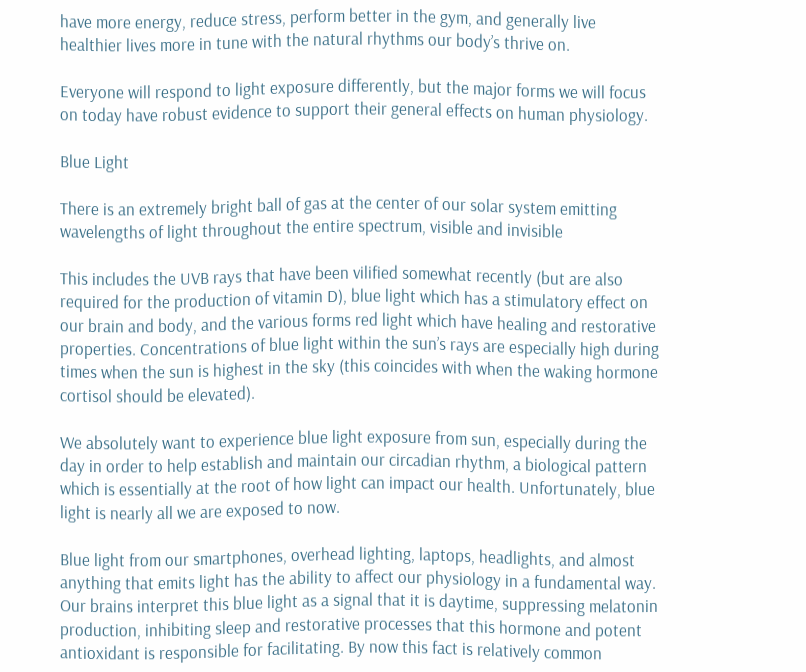have more energy, reduce stress, perform better in the gym, and generally live healthier lives more in tune with the natural rhythms our body’s thrive on.

Everyone will respond to light exposure differently, but the major forms we will focus on today have robust evidence to support their general effects on human physiology.

Blue Light

There is an extremely bright ball of gas at the center of our solar system emitting wavelengths of light throughout the entire spectrum, visible and invisible

This includes the UVB rays that have been vilified somewhat recently (but are also required for the production of vitamin D), blue light which has a stimulatory effect on our brain and body, and the various forms red light which have healing and restorative properties. Concentrations of blue light within the sun’s rays are especially high during times when the sun is highest in the sky (this coincides with when the waking hormone cortisol should be elevated).

We absolutely want to experience blue light exposure from sun, especially during the day in order to help establish and maintain our circadian rhythm, a biological pattern which is essentially at the root of how light can impact our health. Unfortunately, blue light is nearly all we are exposed to now.

Blue light from our smartphones, overhead lighting, laptops, headlights, and almost anything that emits light has the ability to affect our physiology in a fundamental way. Our brains interpret this blue light as a signal that it is daytime, suppressing melatonin production, inhibiting sleep and restorative processes that this hormone and potent antioxidant is responsible for facilitating. By now this fact is relatively common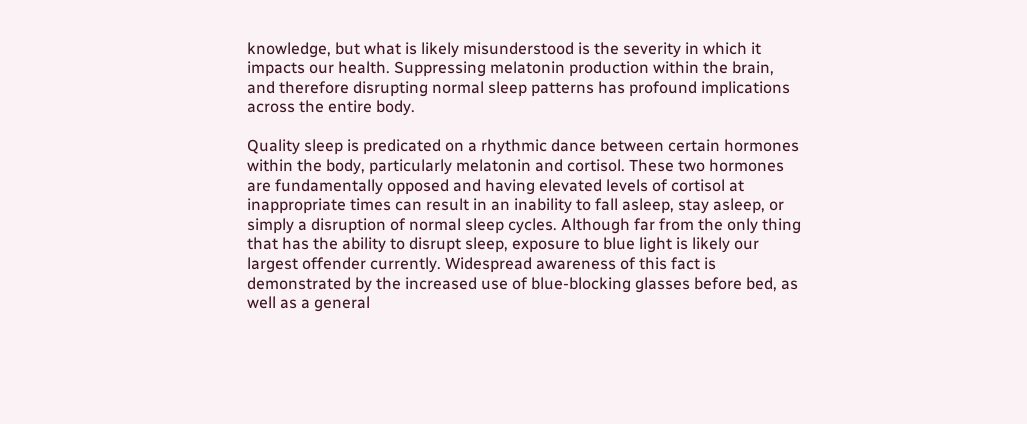knowledge, but what is likely misunderstood is the severity in which it impacts our health. Suppressing melatonin production within the brain, and therefore disrupting normal sleep patterns has profound implications across the entire body.

Quality sleep is predicated on a rhythmic dance between certain hormones within the body, particularly melatonin and cortisol. These two hormones are fundamentally opposed and having elevated levels of cortisol at inappropriate times can result in an inability to fall asleep, stay asleep, or simply a disruption of normal sleep cycles. Although far from the only thing that has the ability to disrupt sleep, exposure to blue light is likely our largest offender currently. Widespread awareness of this fact is demonstrated by the increased use of blue-blocking glasses before bed, as well as a general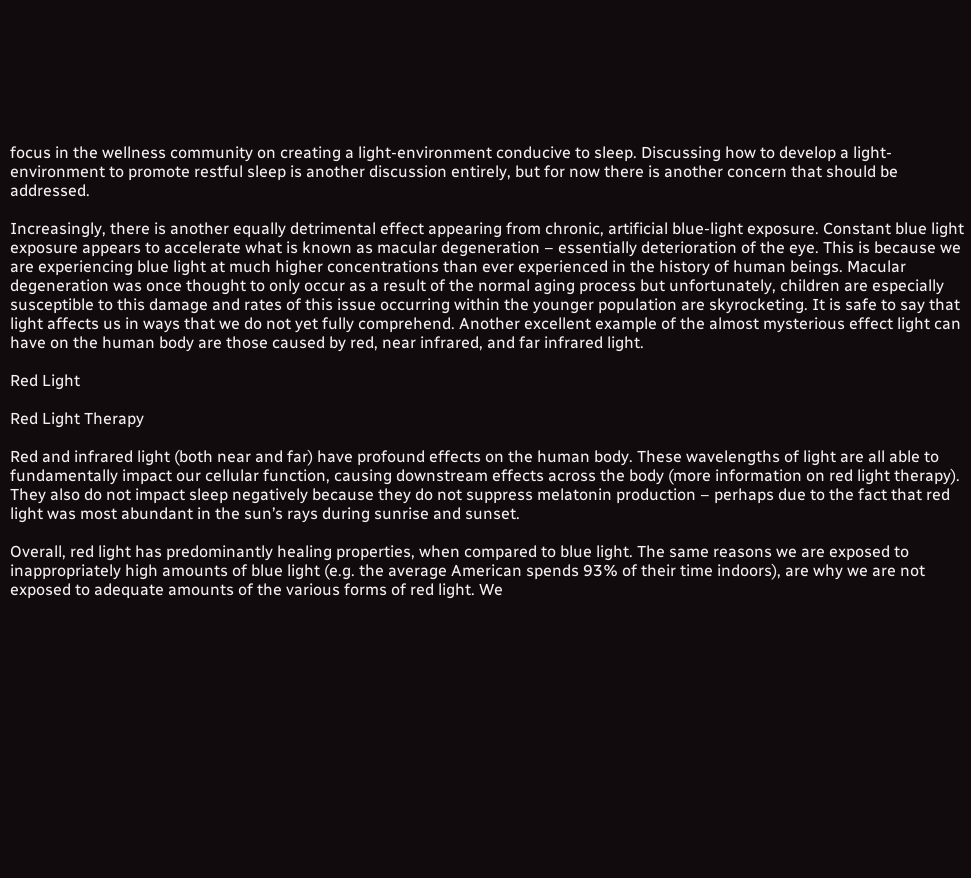focus in the wellness community on creating a light-environment conducive to sleep. Discussing how to develop a light-environment to promote restful sleep is another discussion entirely, but for now there is another concern that should be addressed.

Increasingly, there is another equally detrimental effect appearing from chronic, artificial blue-light exposure. Constant blue light exposure appears to accelerate what is known as macular degeneration – essentially deterioration of the eye. This is because we are experiencing blue light at much higher concentrations than ever experienced in the history of human beings. Macular degeneration was once thought to only occur as a result of the normal aging process but unfortunately, children are especially susceptible to this damage and rates of this issue occurring within the younger population are skyrocketing. It is safe to say that light affects us in ways that we do not yet fully comprehend. Another excellent example of the almost mysterious effect light can have on the human body are those caused by red, near infrared, and far infrared light.

Red Light

Red Light Therapy

Red and infrared light (both near and far) have profound effects on the human body. These wavelengths of light are all able to fundamentally impact our cellular function, causing downstream effects across the body (more information on red light therapy). They also do not impact sleep negatively because they do not suppress melatonin production – perhaps due to the fact that red light was most abundant in the sun’s rays during sunrise and sunset.

Overall, red light has predominantly healing properties, when compared to blue light. The same reasons we are exposed to inappropriately high amounts of blue light (e.g. the average American spends 93% of their time indoors), are why we are not exposed to adequate amounts of the various forms of red light. We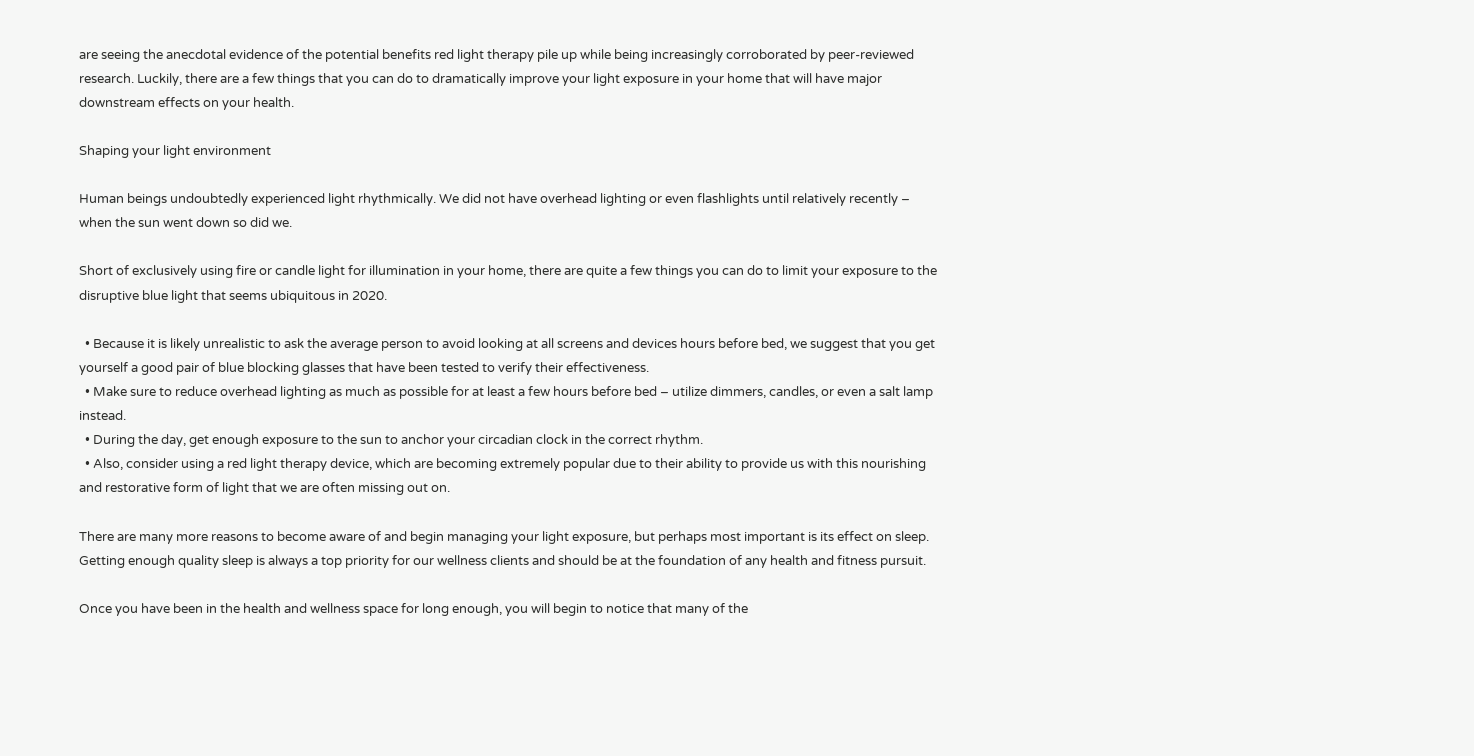are seeing the anecdotal evidence of the potential benefits red light therapy pile up while being increasingly corroborated by peer-reviewed research. Luckily, there are a few things that you can do to dramatically improve your light exposure in your home that will have major downstream effects on your health.

Shaping your light environment

Human beings undoubtedly experienced light rhythmically. We did not have overhead lighting or even flashlights until relatively recently – when the sun went down so did we.

Short of exclusively using fire or candle light for illumination in your home, there are quite a few things you can do to limit your exposure to the disruptive blue light that seems ubiquitous in 2020.

  • Because it is likely unrealistic to ask the average person to avoid looking at all screens and devices hours before bed, we suggest that you get yourself a good pair of blue blocking glasses that have been tested to verify their effectiveness.
  • Make sure to reduce overhead lighting as much as possible for at least a few hours before bed – utilize dimmers, candles, or even a salt lamp instead.
  • During the day, get enough exposure to the sun to anchor your circadian clock in the correct rhythm.
  • Also, consider using a red light therapy device, which are becoming extremely popular due to their ability to provide us with this nourishing and restorative form of light that we are often missing out on.

There are many more reasons to become aware of and begin managing your light exposure, but perhaps most important is its effect on sleep. Getting enough quality sleep is always a top priority for our wellness clients and should be at the foundation of any health and fitness pursuit.

Once you have been in the health and wellness space for long enough, you will begin to notice that many of the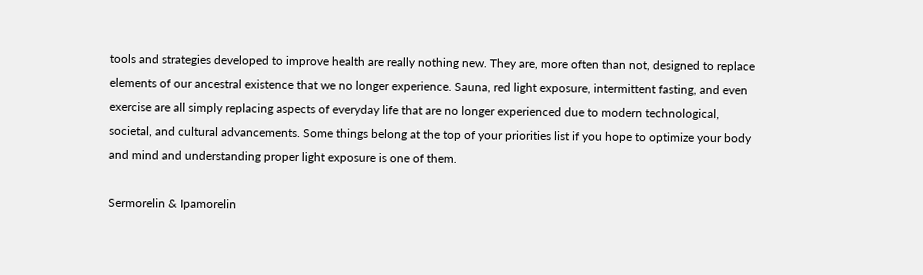tools and strategies developed to improve health are really nothing new. They are, more often than not, designed to replace elements of our ancestral existence that we no longer experience. Sauna, red light exposure, intermittent fasting, and even exercise are all simply replacing aspects of everyday life that are no longer experienced due to modern technological, societal, and cultural advancements. Some things belong at the top of your priorities list if you hope to optimize your body and mind and understanding proper light exposure is one of them.

Sermorelin & Ipamorelin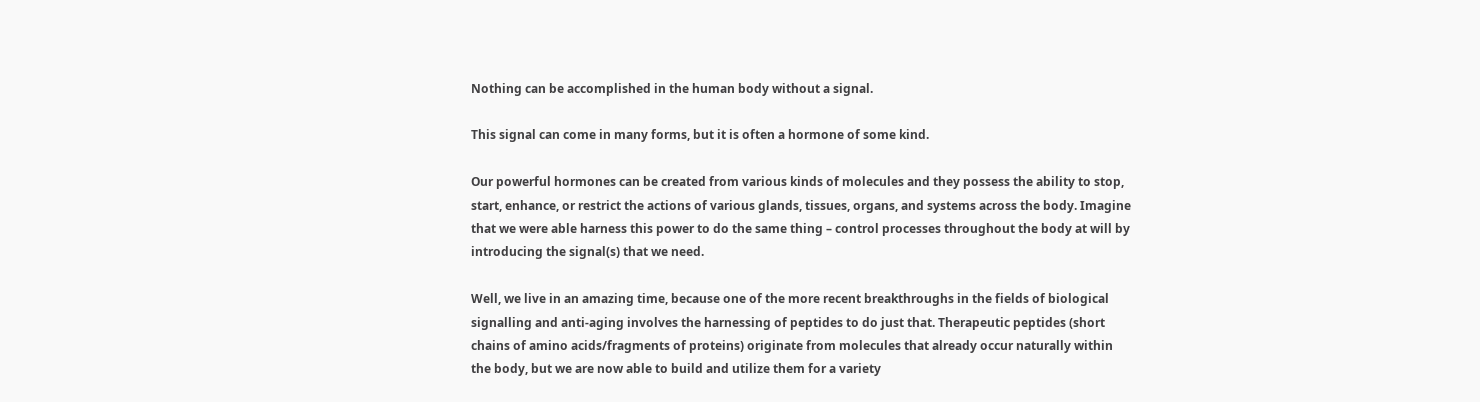Nothing can be accomplished in the human body without a signal.

This signal can come in many forms, but it is often a hormone of some kind.

Our powerful hormones can be created from various kinds of molecules and they possess the ability to stop, start, enhance, or restrict the actions of various glands, tissues, organs, and systems across the body. Imagine that we were able harness this power to do the same thing – control processes throughout the body at will by introducing the signal(s) that we need.

Well, we live in an amazing time, because one of the more recent breakthroughs in the fields of biological signalling and anti-aging involves the harnessing of peptides to do just that. Therapeutic peptides (short chains of amino acids/fragments of proteins) originate from molecules that already occur naturally within the body, but we are now able to build and utilize them for a variety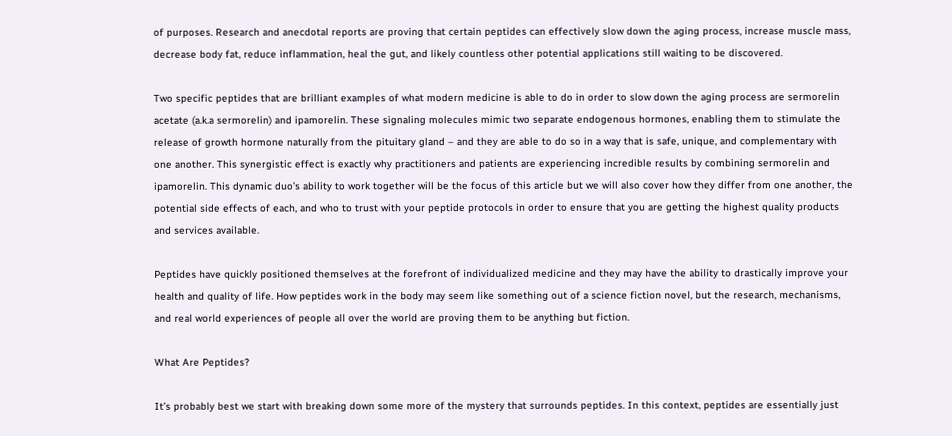of purposes. Research and anecdotal reports are proving that certain peptides can effectively slow down the aging process, increase muscle mass, decrease body fat, reduce inflammation, heal the gut, and likely countless other potential applications still waiting to be discovered.

Two specific peptides that are brilliant examples of what modern medicine is able to do in order to slow down the aging process are sermorelin acetate (a.k.a sermorelin) and ipamorelin. These signaling molecules mimic two separate endogenous hormones, enabling them to stimulate the release of growth hormone naturally from the pituitary gland – and they are able to do so in a way that is safe, unique, and complementary with one another. This synergistic effect is exactly why practitioners and patients are experiencing incredible results by combining sermorelin and ipamorelin. This dynamic duo’s ability to work together will be the focus of this article but we will also cover how they differ from one another, the potential side effects of each, and who to trust with your peptide protocols in order to ensure that you are getting the highest quality products and services available.

Peptides have quickly positioned themselves at the forefront of individualized medicine and they may have the ability to drastically improve your health and quality of life. How peptides work in the body may seem like something out of a science fiction novel, but the research, mechanisms, and real world experiences of people all over the world are proving them to be anything but fiction.

What Are Peptides?

It’s probably best we start with breaking down some more of the mystery that surrounds peptides. In this context, peptides are essentially just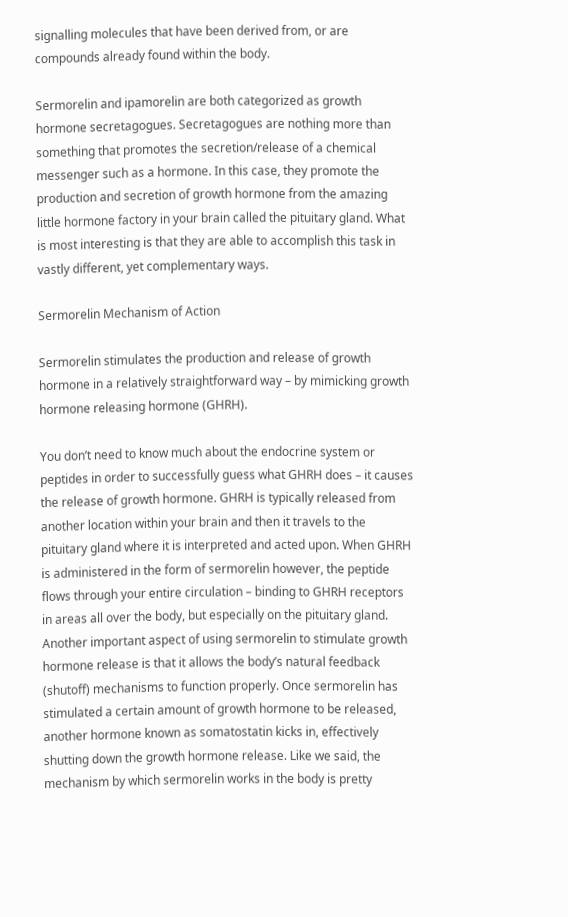signalling molecules that have been derived from, or are compounds already found within the body.

Sermorelin and ipamorelin are both categorized as growth hormone secretagogues. Secretagogues are nothing more than something that promotes the secretion/release of a chemical messenger such as a hormone. In this case, they promote the production and secretion of growth hormone from the amazing little hormone factory in your brain called the pituitary gland. What is most interesting is that they are able to accomplish this task in vastly different, yet complementary ways.

Sermorelin Mechanism of Action

Sermorelin stimulates the production and release of growth hormone in a relatively straightforward way – by mimicking growth hormone releasing hormone (GHRH).

You don’t need to know much about the endocrine system or peptides in order to successfully guess what GHRH does – it causes the release of growth hormone. GHRH is typically released from another location within your brain and then it travels to the pituitary gland where it is interpreted and acted upon. When GHRH is administered in the form of sermorelin however, the peptide flows through your entire circulation – binding to GHRH receptors in areas all over the body, but especially on the pituitary gland. Another important aspect of using sermorelin to stimulate growth hormone release is that it allows the body’s natural feedback (shutoff) mechanisms to function properly. Once sermorelin has stimulated a certain amount of growth hormone to be released, another hormone known as somatostatin kicks in, effectively shutting down the growth hormone release. Like we said, the mechanism by which sermorelin works in the body is pretty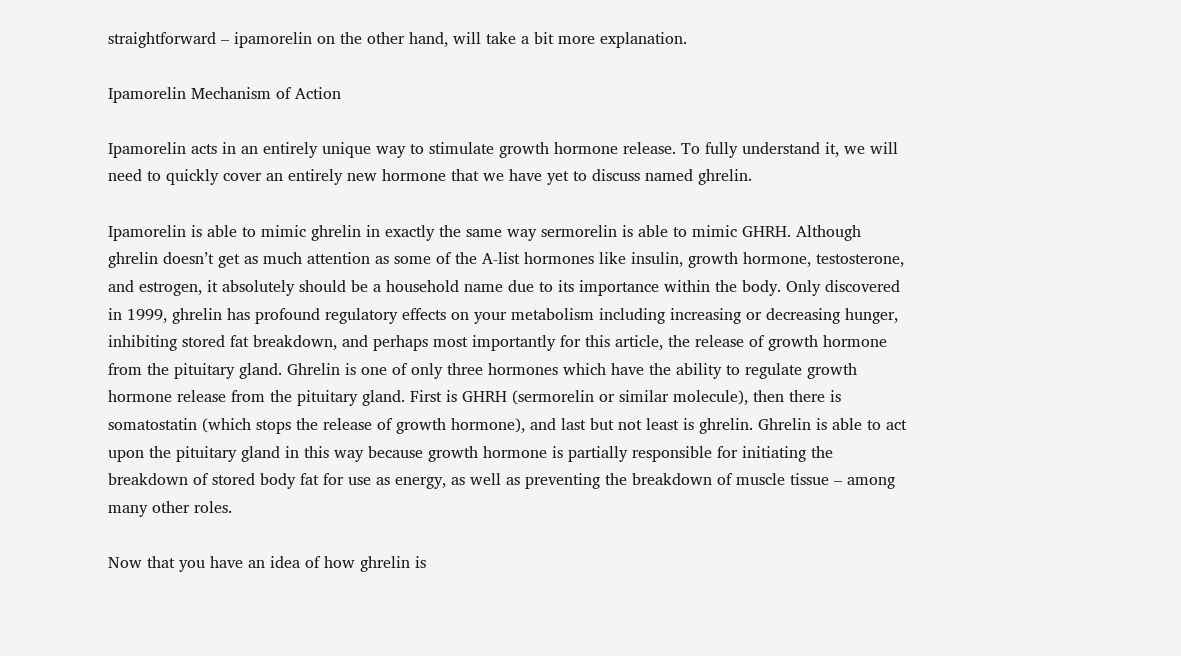straightforward – ipamorelin on the other hand, will take a bit more explanation.

Ipamorelin Mechanism of Action

Ipamorelin acts in an entirely unique way to stimulate growth hormone release. To fully understand it, we will need to quickly cover an entirely new hormone that we have yet to discuss named ghrelin.

Ipamorelin is able to mimic ghrelin in exactly the same way sermorelin is able to mimic GHRH. Although ghrelin doesn’t get as much attention as some of the A-list hormones like insulin, growth hormone, testosterone, and estrogen, it absolutely should be a household name due to its importance within the body. Only discovered in 1999, ghrelin has profound regulatory effects on your metabolism including increasing or decreasing hunger, inhibiting stored fat breakdown, and perhaps most importantly for this article, the release of growth hormone from the pituitary gland. Ghrelin is one of only three hormones which have the ability to regulate growth hormone release from the pituitary gland. First is GHRH (sermorelin or similar molecule), then there is somatostatin (which stops the release of growth hormone), and last but not least is ghrelin. Ghrelin is able to act upon the pituitary gland in this way because growth hormone is partially responsible for initiating the breakdown of stored body fat for use as energy, as well as preventing the breakdown of muscle tissue – among many other roles.

Now that you have an idea of how ghrelin is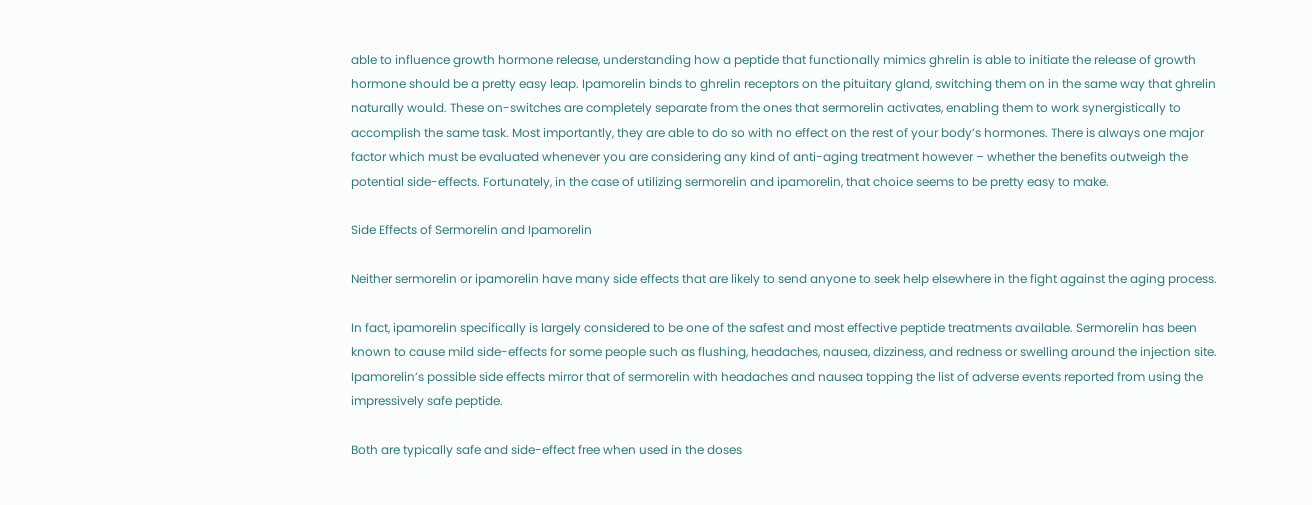able to influence growth hormone release, understanding how a peptide that functionally mimics ghrelin is able to initiate the release of growth hormone should be a pretty easy leap. Ipamorelin binds to ghrelin receptors on the pituitary gland, switching them on in the same way that ghrelin naturally would. These on-switches are completely separate from the ones that sermorelin activates, enabling them to work synergistically to accomplish the same task. Most importantly, they are able to do so with no effect on the rest of your body’s hormones. There is always one major factor which must be evaluated whenever you are considering any kind of anti-aging treatment however – whether the benefits outweigh the potential side-effects. Fortunately, in the case of utilizing sermorelin and ipamorelin, that choice seems to be pretty easy to make.

Side Effects of Sermorelin and Ipamorelin

Neither sermorelin or ipamorelin have many side effects that are likely to send anyone to seek help elsewhere in the fight against the aging process.

In fact, ipamorelin specifically is largely considered to be one of the safest and most effective peptide treatments available. Sermorelin has been known to cause mild side-effects for some people such as flushing, headaches, nausea, dizziness, and redness or swelling around the injection site. Ipamorelin’s possible side effects mirror that of sermorelin with headaches and nausea topping the list of adverse events reported from using the impressively safe peptide.

Both are typically safe and side-effect free when used in the doses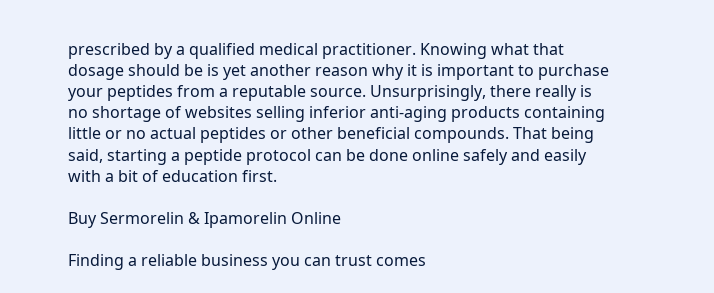prescribed by a qualified medical practitioner. Knowing what that dosage should be is yet another reason why it is important to purchase your peptides from a reputable source. Unsurprisingly, there really is no shortage of websites selling inferior anti-aging products containing little or no actual peptides or other beneficial compounds. That being said, starting a peptide protocol can be done online safely and easily with a bit of education first.

Buy Sermorelin & Ipamorelin Online

Finding a reliable business you can trust comes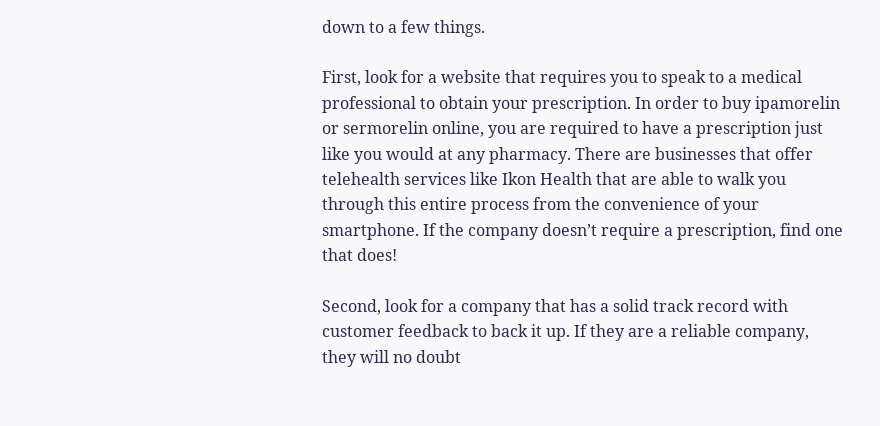down to a few things.

First, look for a website that requires you to speak to a medical professional to obtain your prescription. In order to buy ipamorelin or sermorelin online, you are required to have a prescription just like you would at any pharmacy. There are businesses that offer telehealth services like Ikon Health that are able to walk you through this entire process from the convenience of your smartphone. If the company doesn’t require a prescription, find one that does!

Second, look for a company that has a solid track record with customer feedback to back it up. If they are a reliable company, they will no doubt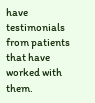have testimonials from patients that have worked with them.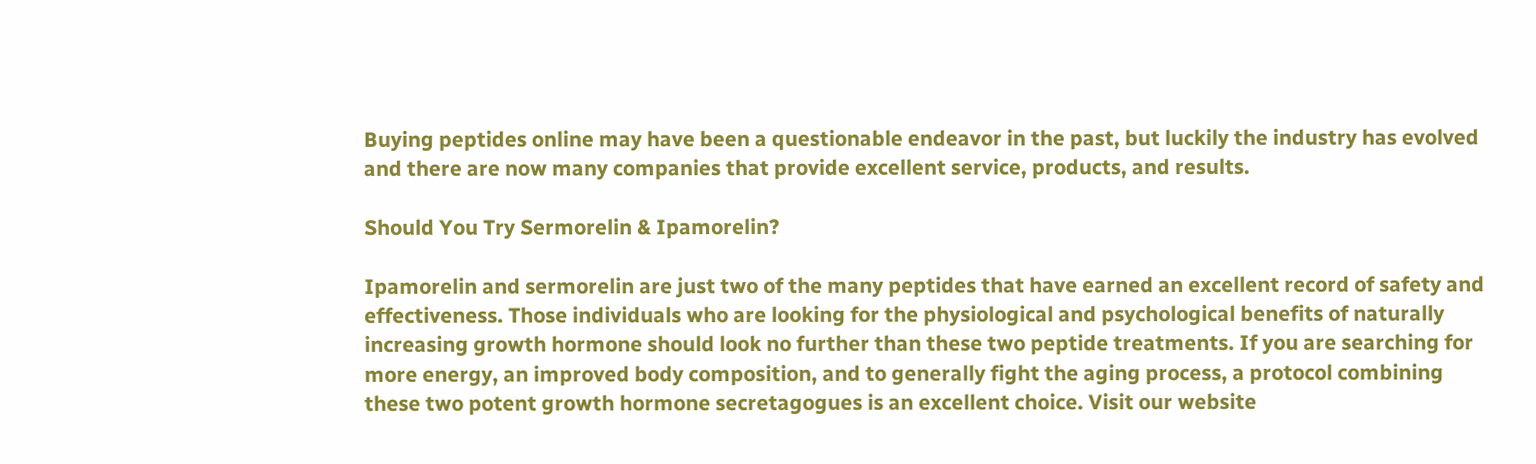Buying peptides online may have been a questionable endeavor in the past, but luckily the industry has evolved and there are now many companies that provide excellent service, products, and results.

Should You Try Sermorelin & Ipamorelin?

Ipamorelin and sermorelin are just two of the many peptides that have earned an excellent record of safety and effectiveness. Those individuals who are looking for the physiological and psychological benefits of naturally increasing growth hormone should look no further than these two peptide treatments. If you are searching for more energy, an improved body composition, and to generally fight the aging process, a protocol combining these two potent growth hormone secretagogues is an excellent choice. Visit our website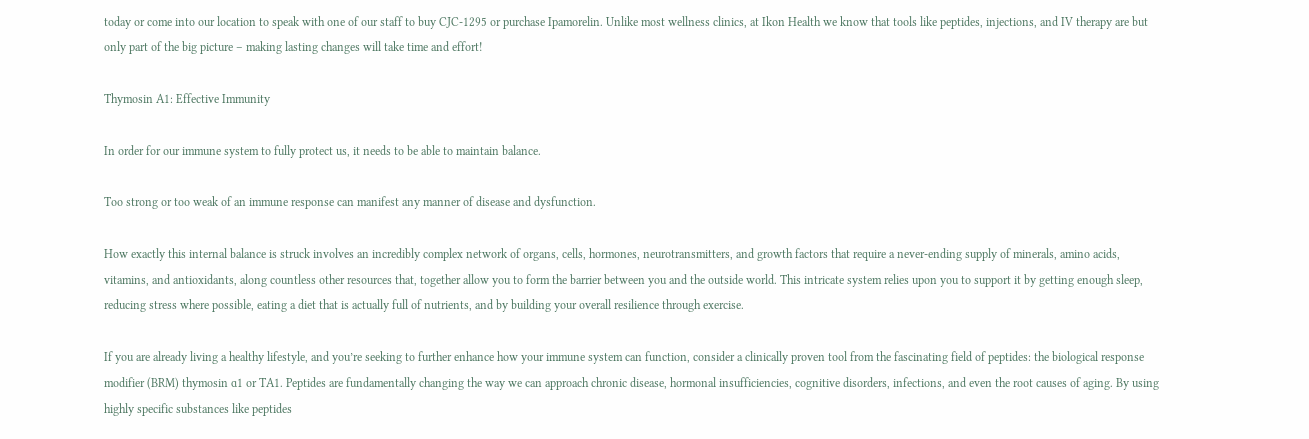today or come into our location to speak with one of our staff to buy CJC-1295 or purchase Ipamorelin. Unlike most wellness clinics, at Ikon Health we know that tools like peptides, injections, and IV therapy are but only part of the big picture – making lasting changes will take time and effort!

Thymosin A1: Effective Immunity

In order for our immune system to fully protect us, it needs to be able to maintain balance.

Too strong or too weak of an immune response can manifest any manner of disease and dysfunction.

How exactly this internal balance is struck involves an incredibly complex network of organs, cells, hormones, neurotransmitters, and growth factors that require a never-ending supply of minerals, amino acids, vitamins, and antioxidants, along countless other resources that, together allow you to form the barrier between you and the outside world. This intricate system relies upon you to support it by getting enough sleep, reducing stress where possible, eating a diet that is actually full of nutrients, and by building your overall resilience through exercise.

If you are already living a healthy lifestyle, and you’re seeking to further enhance how your immune system can function, consider a clinically proven tool from the fascinating field of peptides: the biological response modifier (BRM) thymosin ɑ1 or TA1. Peptides are fundamentally changing the way we can approach chronic disease, hormonal insufficiencies, cognitive disorders, infections, and even the root causes of aging. By using highly specific substances like peptides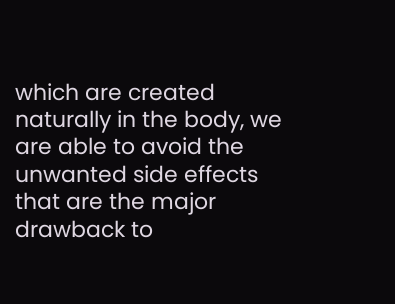which are created naturally in the body, we are able to avoid the unwanted side effects that are the major drawback to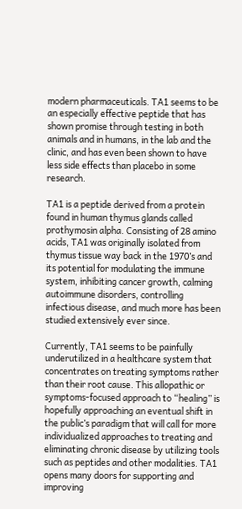modern pharmaceuticals. TA1 seems to be an especially effective peptide that has shown promise through testing in both animals and in humans, in the lab and the clinic, and has even been shown to have less side effects than placebo in some research.

TA1 is a peptide derived from a protein found in human thymus glands called prothymosin alpha. Consisting of 28 amino acids, TA1 was originally isolated from thymus tissue way back in the 1970’s and its potential for modulating the immune system, inhibiting cancer growth, calming autoimmune disorders, controlling infectious disease, and much more has been studied extensively ever since.

Currently, TA1 seems to be painfully underutilized in a healthcare system that concentrates on treating symptoms rather than their root cause. This allopathic or symptoms-focused approach to “healing” is hopefully approaching an eventual shift in the public’s paradigm that will call for more individualized approaches to treating and eliminating chronic disease by utilizing tools such as peptides and other modalities. TA1 opens many doors for supporting and improving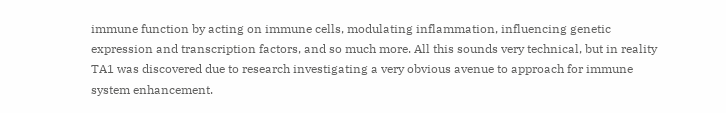immune function by acting on immune cells, modulating inflammation, influencing genetic expression and transcription factors, and so much more. All this sounds very technical, but in reality TA1 was discovered due to research investigating a very obvious avenue to approach for immune system enhancement.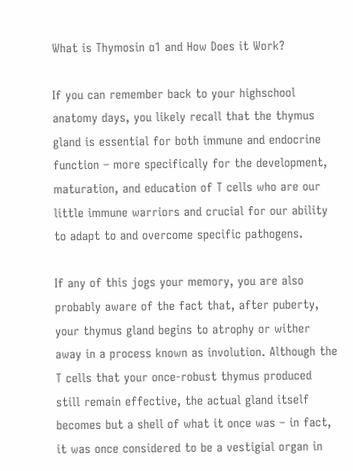What is Thymosin ɑ1 and How Does it Work?

If you can remember back to your highschool anatomy days, you likely recall that the thymus gland is essential for both immune and endocrine function – more specifically for the development, maturation, and education of T cells who are our little immune warriors and crucial for our ability to adapt to and overcome specific pathogens.

If any of this jogs your memory, you are also probably aware of the fact that, after puberty, your thymus gland begins to atrophy or wither away in a process known as involution. Although the T cells that your once-robust thymus produced still remain effective, the actual gland itself becomes but a shell of what it once was – in fact, it was once considered to be a vestigial organ in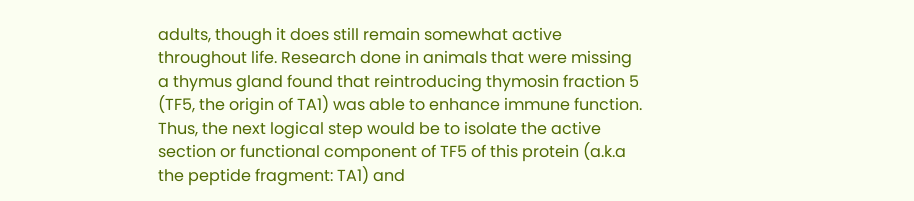adults, though it does still remain somewhat active throughout life. Research done in animals that were missing a thymus gland found that reintroducing thymosin fraction 5 (TF5, the origin of TA1) was able to enhance immune function. Thus, the next logical step would be to isolate the active section or functional component of TF5 of this protein (a.k.a the peptide fragment: TA1) and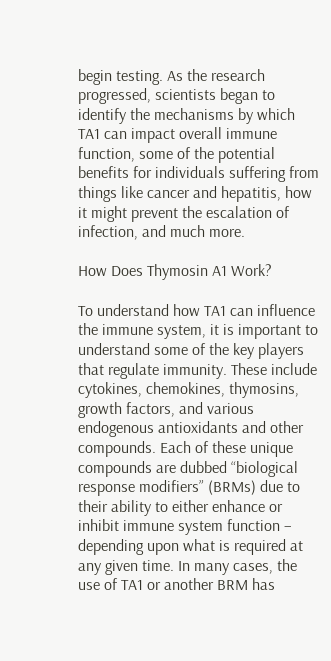begin testing. As the research progressed, scientists began to identify the mechanisms by which TA1 can impact overall immune function, some of the potential benefits for individuals suffering from things like cancer and hepatitis, how it might prevent the escalation of infection, and much more.

How Does Thymosin A1 Work?

To understand how TA1 can influence the immune system, it is important to understand some of the key players that regulate immunity. These include cytokines, chemokines, thymosins, growth factors, and various endogenous antioxidants and other compounds. Each of these unique compounds are dubbed “biological response modifiers” (BRMs) due to their ability to either enhance or inhibit immune system function – depending upon what is required at any given time. In many cases, the use of TA1 or another BRM has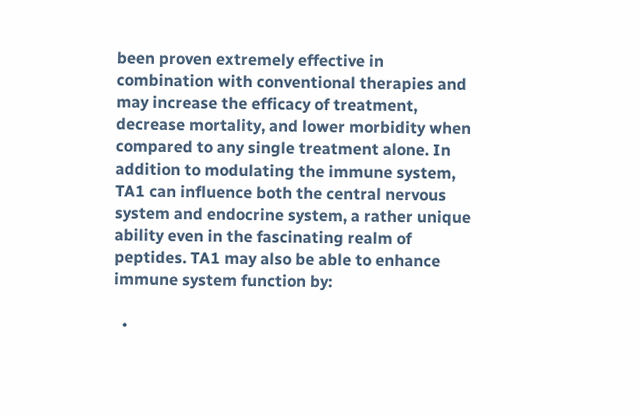been proven extremely effective in combination with conventional therapies and may increase the efficacy of treatment, decrease mortality, and lower morbidity when compared to any single treatment alone. In addition to modulating the immune system, TA1 can influence both the central nervous system and endocrine system, a rather unique ability even in the fascinating realm of peptides. TA1 may also be able to enhance immune system function by:

  •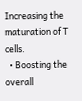Increasing the maturation of T cells.
  • Boosting the overall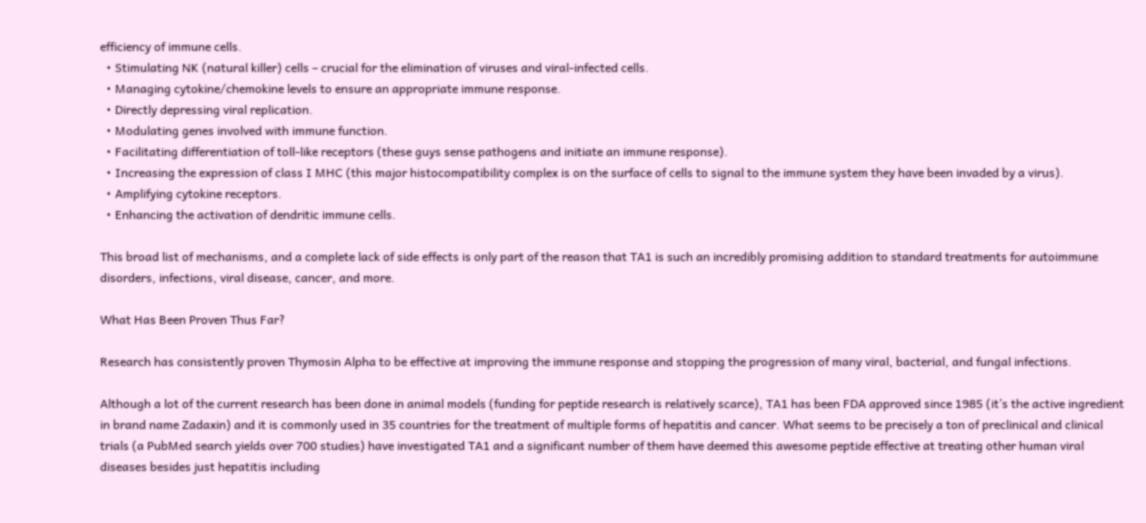efficiency of immune cells.
  • Stimulating NK (natural killer) cells – crucial for the elimination of viruses and viral-infected cells.
  • Managing cytokine/chemokine levels to ensure an appropriate immune response.
  • Directly depressing viral replication.
  • Modulating genes involved with immune function.
  • Facilitating differentiation of toll-like receptors (these guys sense pathogens and initiate an immune response).
  • Increasing the expression of class I MHC (this major histocompatibility complex is on the surface of cells to signal to the immune system they have been invaded by a virus).
  • Amplifying cytokine receptors.
  • Enhancing the activation of dendritic immune cells.

This broad list of mechanisms, and a complete lack of side effects is only part of the reason that TA1 is such an incredibly promising addition to standard treatments for autoimmune disorders, infections, viral disease, cancer, and more.

What Has Been Proven Thus Far?

Research has consistently proven Thymosin Alpha to be effective at improving the immune response and stopping the progression of many viral, bacterial, and fungal infections.

Although a lot of the current research has been done in animal models (funding for peptide research is relatively scarce), TA1 has been FDA approved since 1985 (it’s the active ingredient in brand name Zadaxin) and it is commonly used in 35 countries for the treatment of multiple forms of hepatitis and cancer. What seems to be precisely a ton of preclinical and clinical trials (a PubMed search yields over 700 studies) have investigated TA1 and a significant number of them have deemed this awesome peptide effective at treating other human viral diseases besides just hepatitis including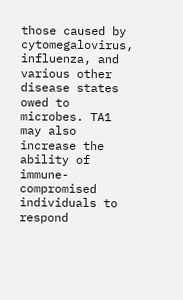those caused by cytomegalovirus, influenza, and various other disease states owed to microbes. TA1 may also increase the ability of immune-compromised individuals to respond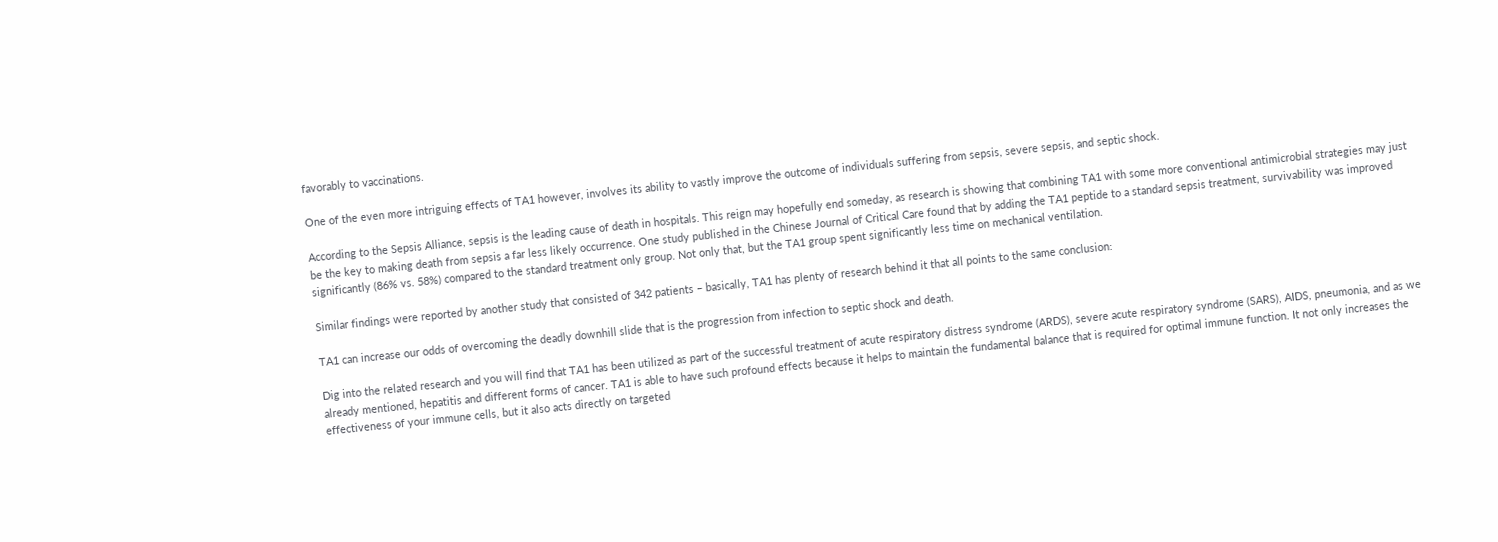favorably to vaccinations.

One of the even more intriguing effects of TA1 however, involves its ability to vastly improve the outcome of individuals suffering from sepsis, severe sepsis, and septic shock.

According to the Sepsis Alliance, sepsis is the leading cause of death in hospitals. This reign may hopefully end someday, as research is showing that combining TA1 with some more conventional antimicrobial strategies may just be the key to making death from sepsis a far less likely occurrence. One study published in the Chinese Journal of Critical Care found that by adding the TA1 peptide to a standard sepsis treatment, survivability was improved significantly (86% vs. 58%) compared to the standard treatment only group. Not only that, but the TA1 group spent significantly less time on mechanical ventilation.

Similar findings were reported by another study that consisted of 342 patients – basically, TA1 has plenty of research behind it that all points to the same conclusion:

TA1 can increase our odds of overcoming the deadly downhill slide that is the progression from infection to septic shock and death.

Dig into the related research and you will find that TA1 has been utilized as part of the successful treatment of acute respiratory distress syndrome (ARDS), severe acute respiratory syndrome (SARS), AIDS, pneumonia, and as we already mentioned, hepatitis and different forms of cancer. TA1 is able to have such profound effects because it helps to maintain the fundamental balance that is required for optimal immune function. It not only increases the effectiveness of your immune cells, but it also acts directly on targeted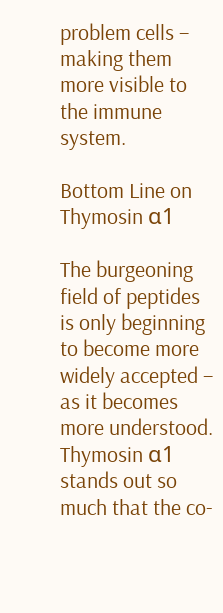problem cells – making them more visible to the immune system.

Bottom Line on Thymosin ɑ1

The burgeoning field of peptides is only beginning to become more widely accepted – as it becomes more understood. Thymosin ɑ1 stands out so much that the co-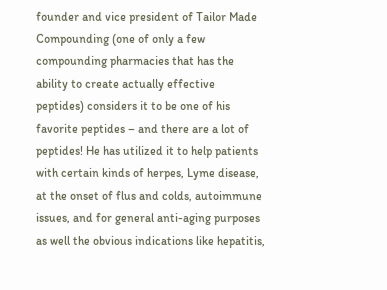founder and vice president of Tailor Made Compounding (one of only a few compounding pharmacies that has the ability to create actually effective peptides) considers it to be one of his favorite peptides – and there are a lot of peptides! He has utilized it to help patients with certain kinds of herpes, Lyme disease, at the onset of flus and colds, autoimmune issues, and for general anti-aging purposes as well the obvious indications like hepatitis,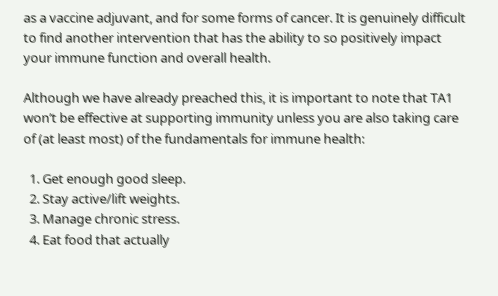as a vaccine adjuvant, and for some forms of cancer. It is genuinely difficult to find another intervention that has the ability to so positively impact your immune function and overall health.

Although we have already preached this, it is important to note that TA1 won’t be effective at supporting immunity unless you are also taking care of (at least most) of the fundamentals for immune health:

  1. Get enough good sleep.
  2. Stay active/lift weights.
  3. Manage chronic stress.
  4. Eat food that actually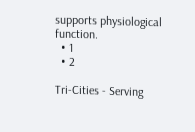supports physiological function.
  • 1
  • 2

Tri-Cities - Serving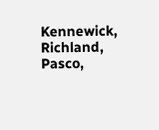Kennewick, Richland, Pasco,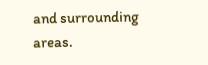and surrounding areas.